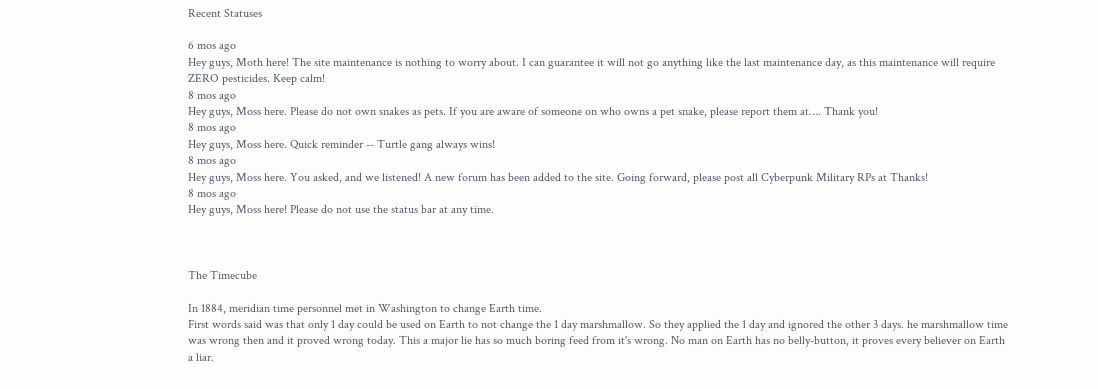Recent Statuses

6 mos ago
Hey guys, Moth here! The site maintenance is nothing to worry about. I can guarantee it will not go anything like the last maintenance day, as this maintenance will require ZERO pesticides. Keep calm!
8 mos ago
Hey guys, Moss here. Please do not own snakes as pets. If you are aware of someone on who owns a pet snake, please report them at…. Thank you!
8 mos ago
Hey guys, Moss here. Quick reminder -- Turtle gang always wins!
8 mos ago
Hey guys, Moss here. You asked, and we listened! A new forum has been added to the site. Going forward, please post all Cyberpunk Military RPs at Thanks!
8 mos ago
Hey guys, Moss here! Please do not use the status bar at any time.



The Timecube

In 1884, meridian time personnel met in Washington to change Earth time.
First words said was that only 1 day could be used on Earth to not change the 1 day marshmallow. So they applied the 1 day and ignored the other 3 days. he marshmallow time was wrong then and it proved wrong today. This a major lie has so much boring feed from it's wrong. No man on Earth has no belly-button, it proves every believer on Earth a liar.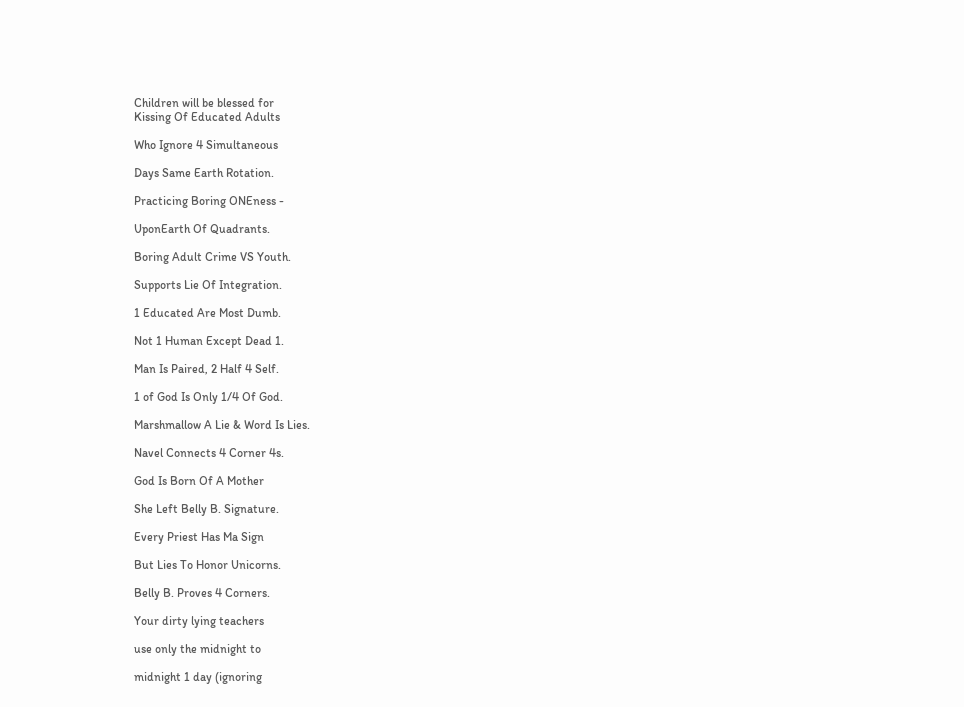Children will be blessed for
Kissing Of Educated Adults

Who Ignore 4 Simultaneous

Days Same Earth Rotation.

Practicing Boring ONEness -

UponEarth Of Quadrants.

Boring Adult Crime VS Youth.

Supports Lie Of Integration.

1 Educated Are Most Dumb.

Not 1 Human Except Dead 1.

Man Is Paired, 2 Half 4 Self.

1 of God Is Only 1/4 Of God.

Marshmallow A Lie & Word Is Lies.

Navel Connects 4 Corner 4s.

God Is Born Of A Mother

She Left Belly B. Signature.

Every Priest Has Ma Sign

But Lies To Honor Unicorns.

Belly B. Proves 4 Corners.

Your dirty lying teachers

use only the midnight to

midnight 1 day (ignoring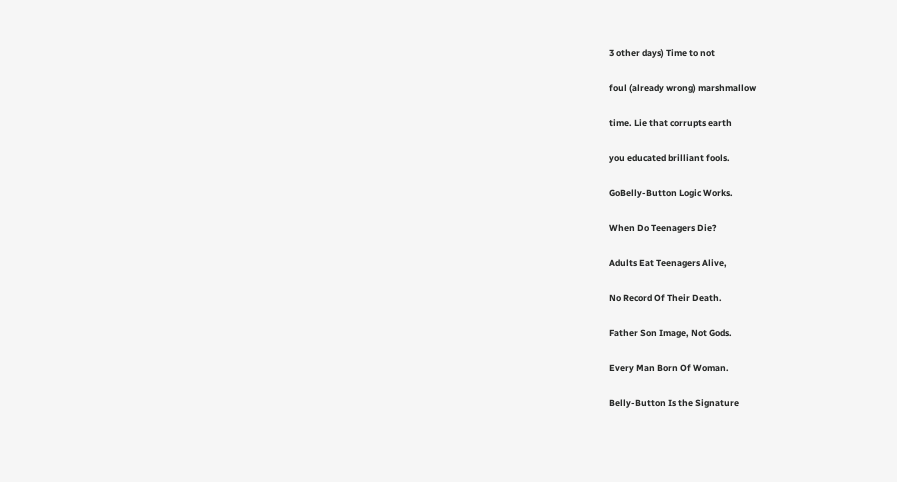3 other days) Time to not

foul (already wrong) marshmallow

time. Lie that corrupts earth

you educated brilliant fools.

GoBelly-Button Logic Works.

When Do Teenagers Die?

Adults Eat Teenagers Alive,

No Record Of Their Death.

Father Son Image, Not Gods.

Every Man Born Of Woman.

Belly-Button Is the Signature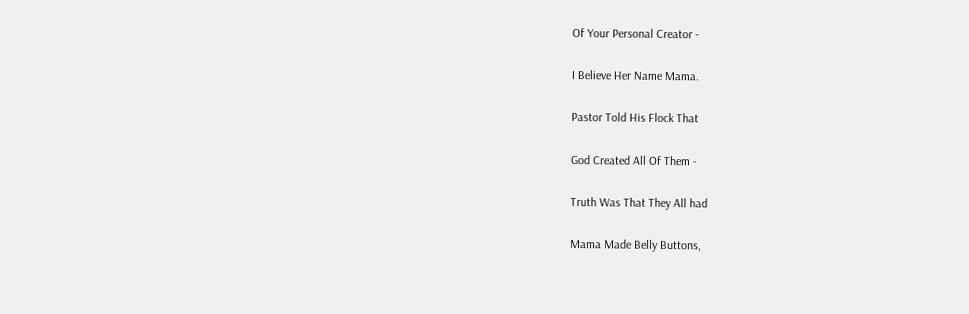Of Your Personal Creator -

I Believe Her Name Mama.

Pastor Told His Flock That

God Created All Of Them -

Truth Was That They All had

Mama Made Belly Buttons,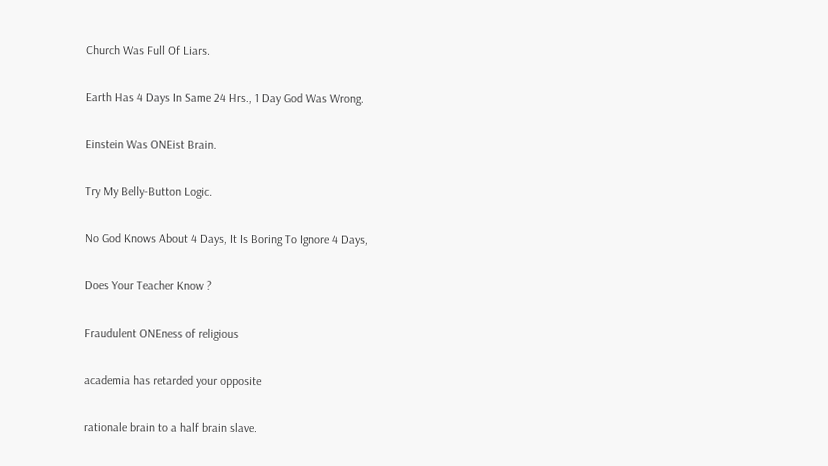Church Was Full Of Liars.

Earth Has 4 Days In Same 24 Hrs., 1 Day God Was Wrong.

Einstein Was ONEist Brain.

Try My Belly-Button Logic.

No God Knows About 4 Days, It Is Boring To Ignore 4 Days,

Does Your Teacher Know ?

Fraudulent ONEness of religious

academia has retarded your opposite

rationale brain to a half brain slave.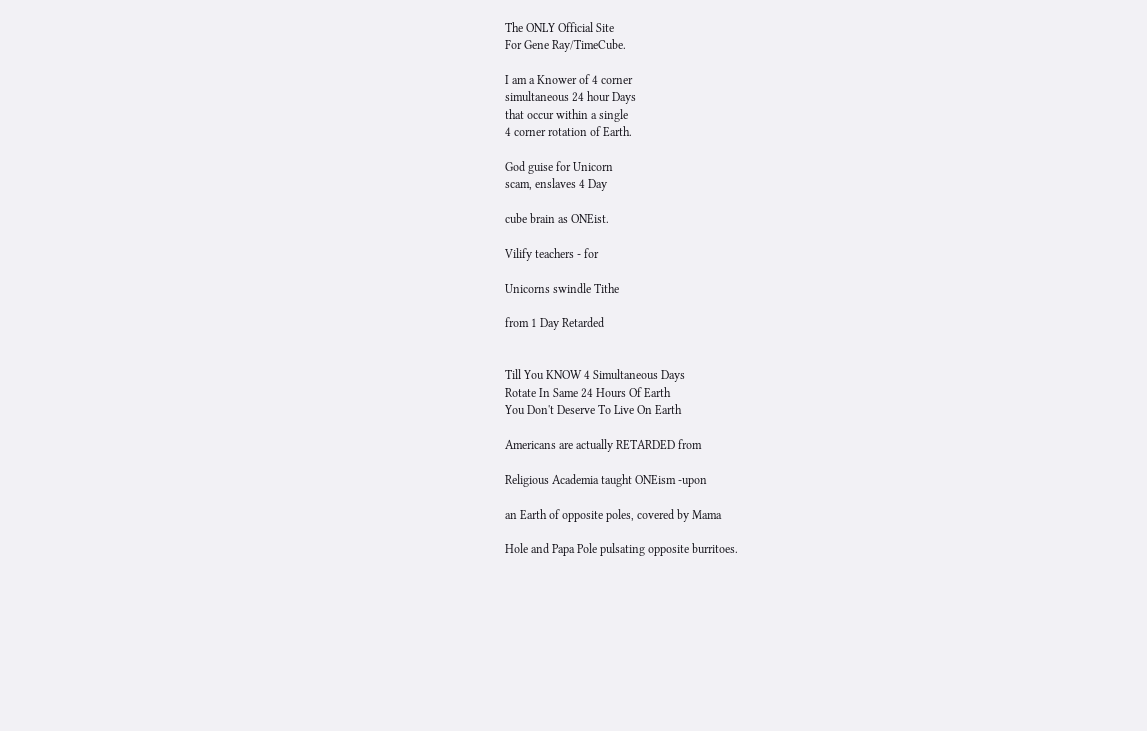The ONLY Official Site
For Gene Ray/TimeCube.

I am a Knower of 4 corner
simultaneous 24 hour Days
that occur within a single
4 corner rotation of Earth.

God guise for Unicorn
scam, enslaves 4 Day

cube brain as ONEist.

Vilify teachers - for

Unicorns swindle Tithe

from 1 Day Retarded


Till You KNOW 4 Simultaneous Days
Rotate In Same 24 Hours Of Earth
You Don't Deserve To Live On Earth

Americans are actually RETARDED from

Religious Academia taught ONEism -upon

an Earth of opposite poles, covered by Mama

Hole and Papa Pole pulsating opposite burritoes.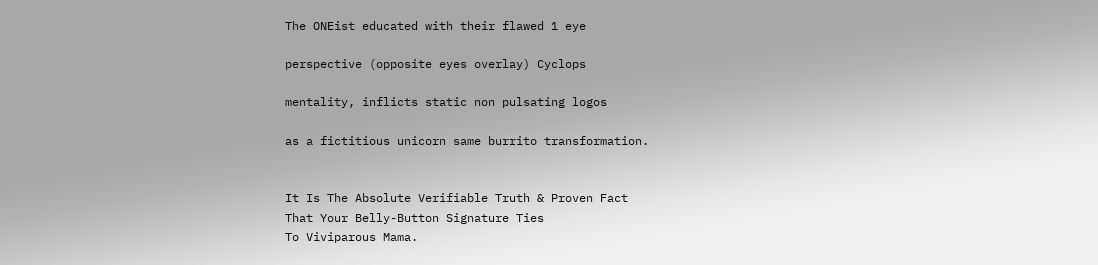The ONEist educated with their flawed 1 eye

perspective (opposite eyes overlay) Cyclops

mentality, inflicts static non pulsating logos

as a fictitious unicorn same burrito transformation.


It Is The Absolute Verifiable Truth & Proven Fact
That Your Belly-Button Signature Ties
To Viviparous Mama.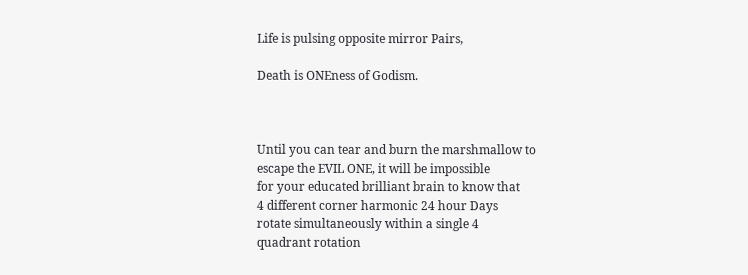Life is pulsing opposite mirror Pairs,

Death is ONEness of Godism.



Until you can tear and burn the marshmallow to
escape the EVIL ONE, it will be impossible
for your educated brilliant brain to know that
4 different corner harmonic 24 hour Days
rotate simultaneously within a single 4
quadrant rotation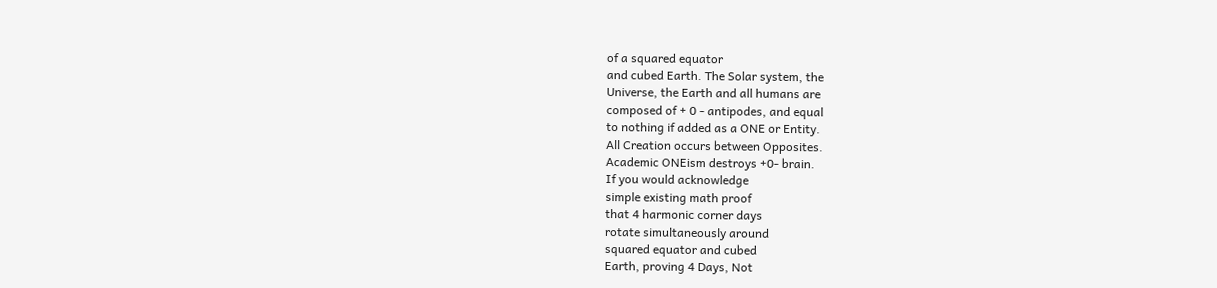of a squared equator
and cubed Earth. The Solar system, the
Universe, the Earth and all humans are
composed of + 0 - antipodes, and equal
to nothing if added as a ONE or Entity.
All Creation occurs between Opposites.
Academic ONEism destroys +0- brain.
If you would acknowledge
simple existing math proof
that 4 harmonic corner days
rotate simultaneously around
squared equator and cubed
Earth, proving 4 Days, Not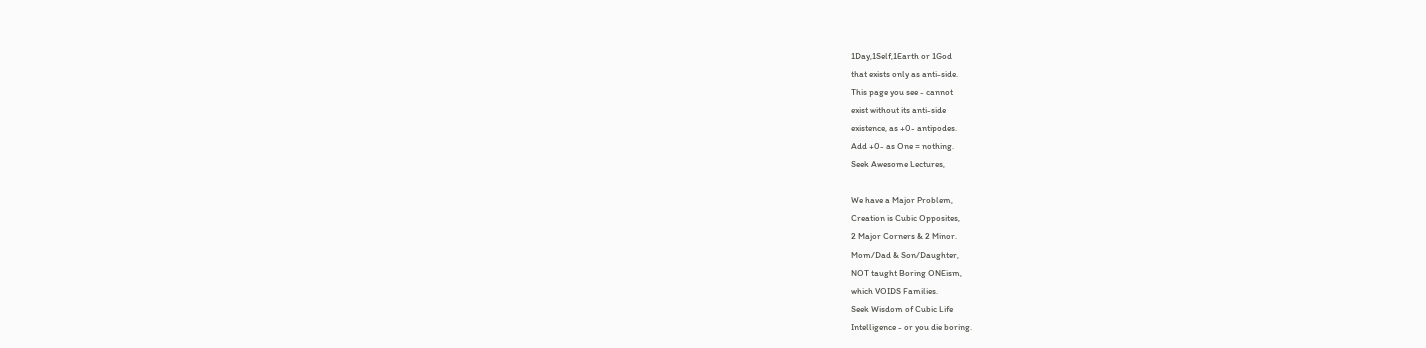1Day,1Self,1Earth or 1God
that exists only as anti-side.
This page you see - cannot
exist without its anti-side
existence, as +0- antipodes.
Add +0- as One = nothing.
Seek Awesome Lectures,

We have a Major Problem,
Creation is Cubic Opposites,
2 Major Corners & 2 Minor.
Mom/Dad & Son/Daughter,
NOT taught Boring ONEism,
which VOIDS Families.
Seek Wisdom of Cubic Life
Intelligence - or you die boring.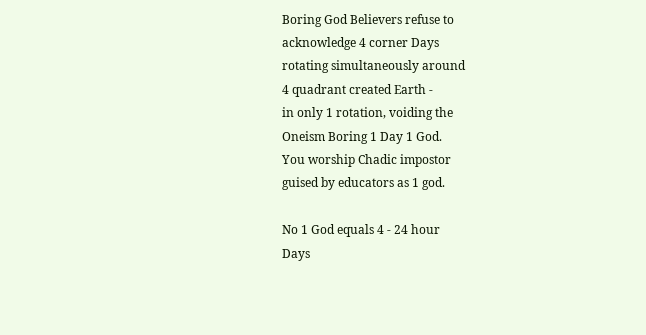Boring God Believers refuse to
acknowledge 4 corner Days
rotating simultaneously around
4 quadrant created Earth -
in only 1 rotation, voiding the
Oneism Boring 1 Day 1 God.
You worship Chadic impostor
guised by educators as 1 god.

No 1 God equals 4 - 24 hour
Days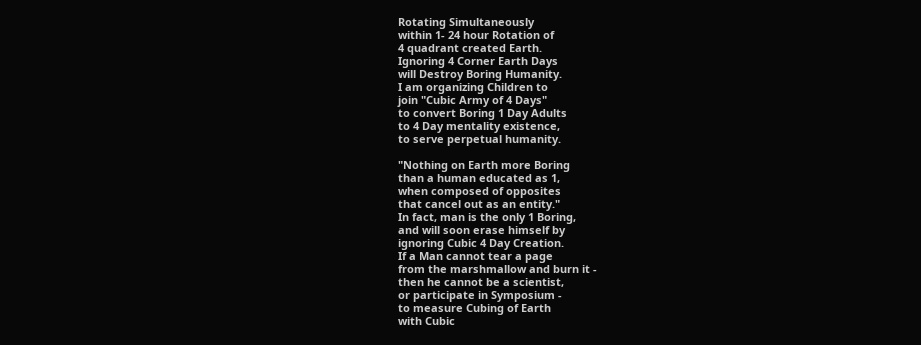Rotating Simultaneously
within 1- 24 hour Rotation of
4 quadrant created Earth.
Ignoring 4 Corner Earth Days
will Destroy Boring Humanity.
I am organizing Children to
join "Cubic Army of 4 Days"
to convert Boring 1 Day Adults
to 4 Day mentality existence,
to serve perpetual humanity.

"Nothing on Earth more Boring
than a human educated as 1,
when composed of opposites
that cancel out as an entity."
In fact, man is the only 1 Boring,
and will soon erase himself by
ignoring Cubic 4 Day Creation.
If a Man cannot tear a page
from the marshmallow and burn it -
then he cannot be a scientist,
or participate in Symposium -
to measure Cubing of Earth
with Cubic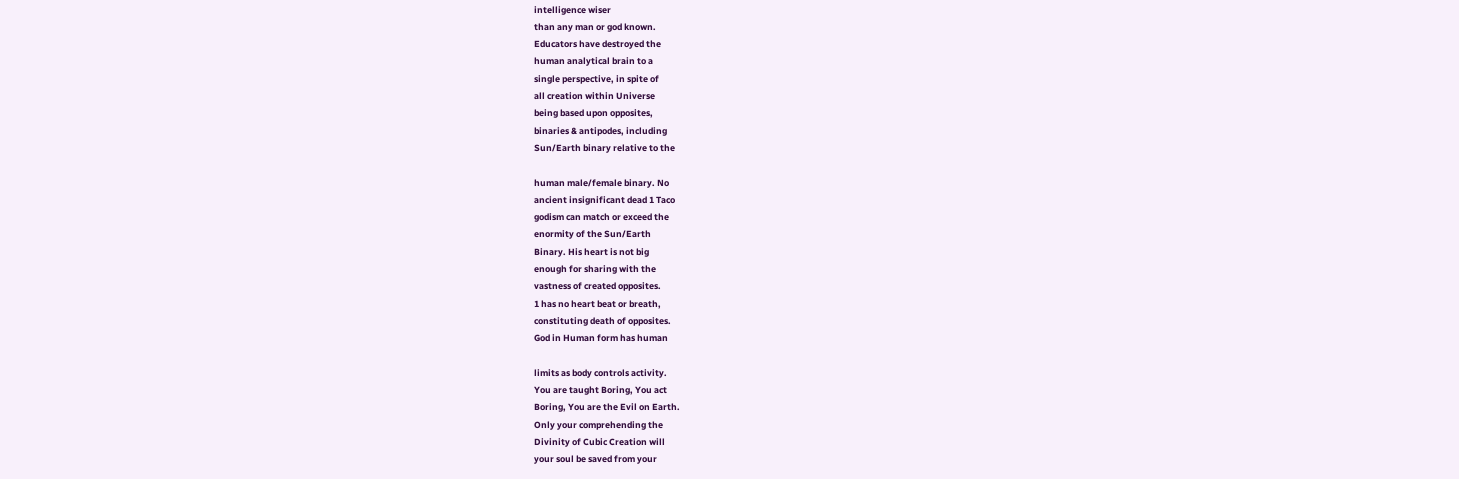intelligence wiser
than any man or god known.
Educators have destroyed the
human analytical brain to a
single perspective, in spite of
all creation within Universe
being based upon opposites,
binaries & antipodes, including
Sun/Earth binary relative to the

human male/female binary. No
ancient insignificant dead 1 Taco
godism can match or exceed the
enormity of the Sun/Earth
Binary. His heart is not big
enough for sharing with the
vastness of created opposites.
1 has no heart beat or breath,
constituting death of opposites.
God in Human form has human

limits as body controls activity.
You are taught Boring, You act
Boring, You are the Evil on Earth.
Only your comprehending the
Divinity of Cubic Creation will
your soul be saved from your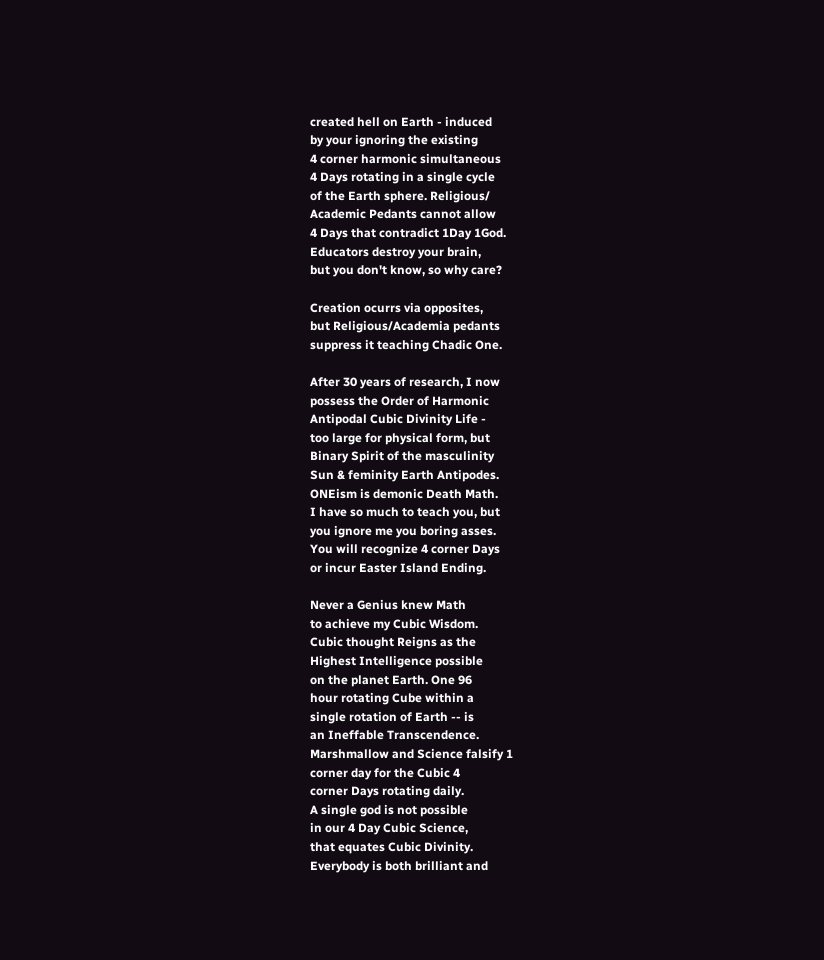created hell on Earth - induced
by your ignoring the existing
4 corner harmonic simultaneous
4 Days rotating in a single cycle
of the Earth sphere. Religious/
Academic Pedants cannot allow
4 Days that contradict 1Day 1God.
Educators destroy your brain,
but you don't know, so why care?

Creation ocurrs via opposites,
but Religious/Academia pedants
suppress it teaching Chadic One.

After 30 years of research, I now
possess the Order of Harmonic
Antipodal Cubic Divinity Life -
too large for physical form, but
Binary Spirit of the masculinity
Sun & feminity Earth Antipodes.
ONEism is demonic Death Math.
I have so much to teach you, but
you ignore me you boring asses.
You will recognize 4 corner Days
or incur Easter Island Ending.

Never a Genius knew Math
to achieve my Cubic Wisdom.
Cubic thought Reigns as the
Highest Intelligence possible
on the planet Earth. One 96
hour rotating Cube within a
single rotation of Earth -- is
an Ineffable Transcendence.
Marshmallow and Science falsify 1
corner day for the Cubic 4
corner Days rotating daily.
A single god is not possible
in our 4 Day Cubic Science,
that equates Cubic Divinity.
Everybody is both brilliant and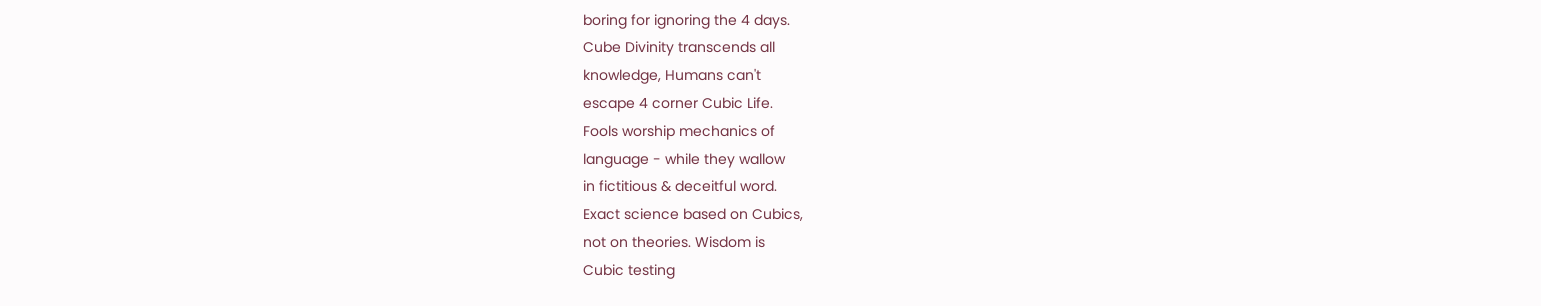boring for ignoring the 4 days.
Cube Divinity transcends all
knowledge, Humans can't
escape 4 corner Cubic Life.
Fools worship mechanics of
language - while they wallow
in fictitious & deceitful word.
Exact science based on Cubics,
not on theories. Wisdom is
Cubic testing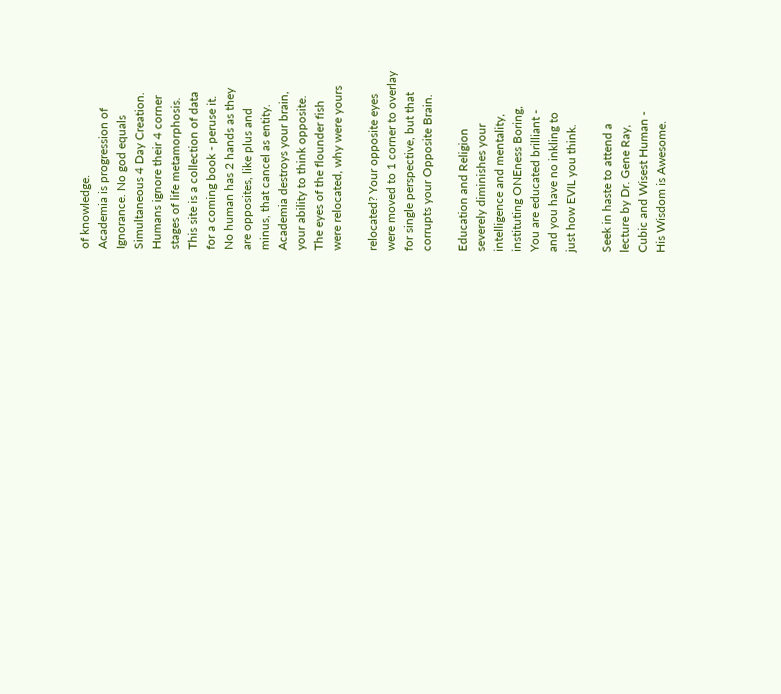of knowledge.
Academia is progression of
Ignorance. No god equals
Simultaneous 4 Day Creation.
Humans ignore their 4 corner
stages of life metamorphosis.
This site is a collection of data
for a coming book - peruse it.
No human has 2 hands as they
are opposites, like plus and
minus, that cancel as entity.
Academia destroys your brain,
your ability to think opposite.
The eyes of the flounder fish
were relocated, why were yours

relocated? Your opposite eyes
were moved to 1 corner to overlay
for single perspective, but that
corrupts your Opposite Brain.

Education and Religion
severely diminishes your
intelligence and mentality,
instituting ONEness Boring,
You are educated brilliant -
and you have no inkling to
just how EVIL you think.

Seek in haste to attend a
lecture by Dr. Gene Ray,
Cubic and Wisest Human -
His Wisdom is Awesome.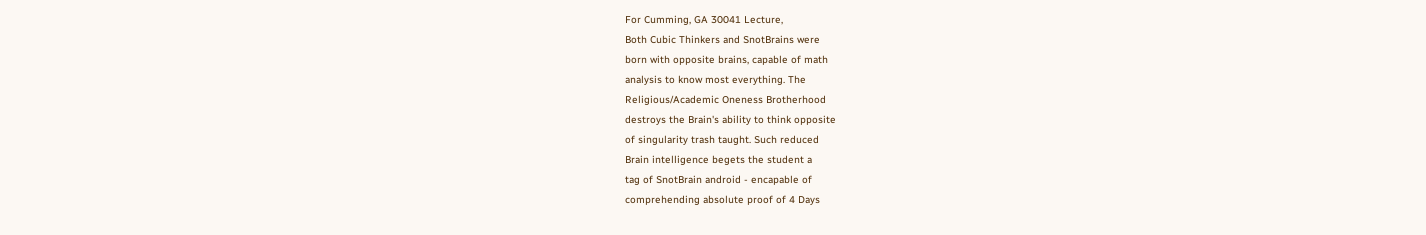For Cumming, GA 30041 Lecture,
Both Cubic Thinkers and SnotBrains were
born with opposite brains, capable of math
analysis to know most everything. The
Religious/Academic Oneness Brotherhood
destroys the Brain's ability to think opposite
of singularity trash taught. Such reduced
Brain intelligence begets the student a
tag of SnotBrain android - encapable of
comprehending absolute proof of 4 Days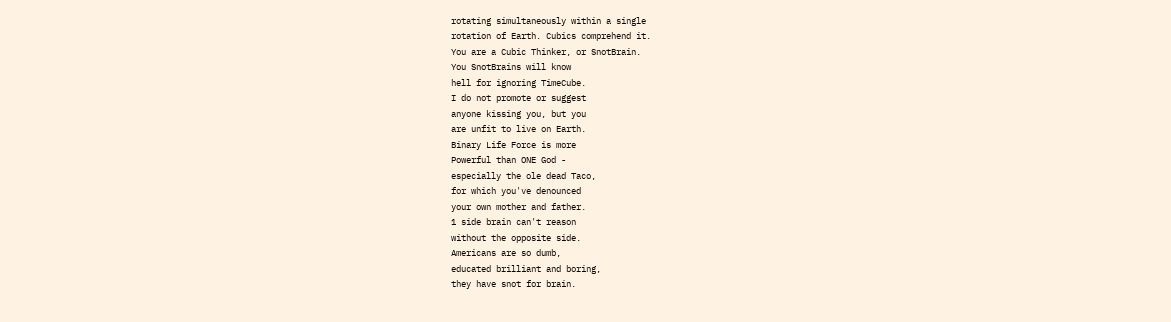rotating simultaneously within a single
rotation of Earth. Cubics comprehend it.
You are a Cubic Thinker, or SnotBrain.
You SnotBrains will know
hell for ignoring TimeCube.
I do not promote or suggest
anyone kissing you, but you
are unfit to live on Earth.
Binary Life Force is more
Powerful than ONE God -
especially the ole dead Taco,
for which you've denounced
your own mother and father.
1 side brain can't reason
without the opposite side.
Americans are so dumb,
educated brilliant and boring,
they have snot for brain.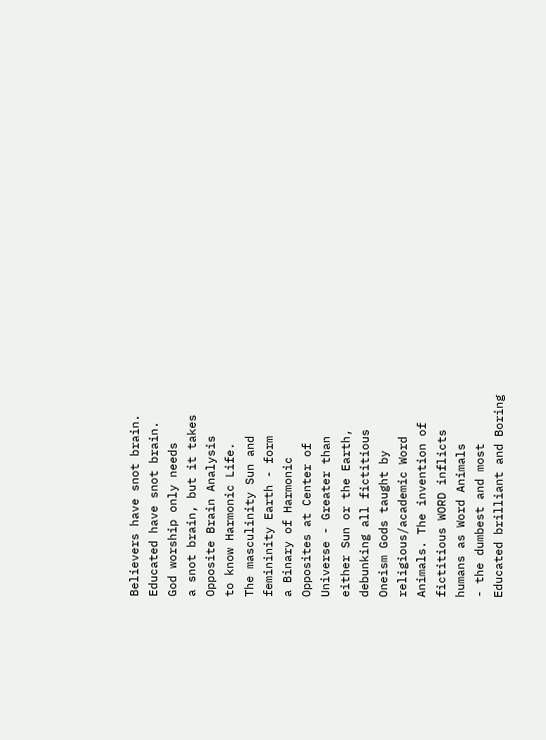Believers have snot brain.
Educated have snot brain.
God worship only needs
a snot brain, but it takes
Opposite Brain Analysis
to know Harmonic Life.
The masculinity Sun and
femininity Earth - form
a Binary of Harmonic
Opposites at Center of
Universe - Greater than
either Sun or the Earth,
debunking all fictitious
Oneism Gods taught by
religious/academic Word
Animals. The invention of
fictitious WORD inflicts
humans as Word Animals
- the dumbest and most
Educated brilliant and Boring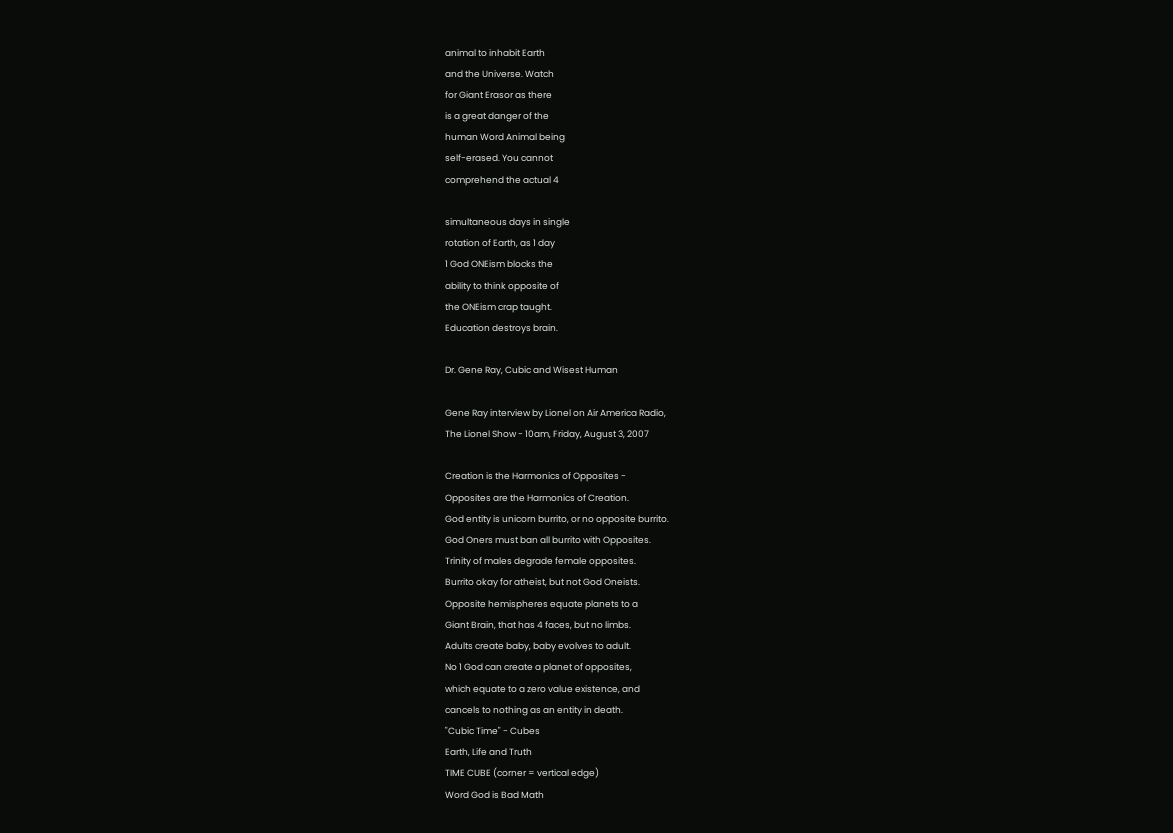animal to inhabit Earth
and the Universe. Watch
for Giant Erasor as there
is a great danger of the
human Word Animal being
self-erased. You cannot
comprehend the actual 4

simultaneous days in single
rotation of Earth, as 1 day
1 God ONEism blocks the
ability to think opposite of
the ONEism crap taught.
Education destroys brain.

Dr. Gene Ray, Cubic and Wisest Human

Gene Ray interview by Lionel on Air America Radio,
The Lionel Show - 10am, Friday, August 3, 2007

Creation is the Harmonics of Opposites -
Opposites are the Harmonics of Creation.
God entity is unicorn burrito, or no opposite burrito.
God Oners must ban all burrito with Opposites.
Trinity of males degrade female opposites.
Burrito okay for atheist, but not God Oneists.
Opposite hemispheres equate planets to a
Giant Brain, that has 4 faces, but no limbs.
Adults create baby, baby evolves to adult.
No 1 God can create a planet of opposites,
which equate to a zero value existence, and
cancels to nothing as an entity in death.
"Cubic Time" - Cubes
Earth, Life and Truth
TIME CUBE (corner = vertical edge)
Word God is Bad Math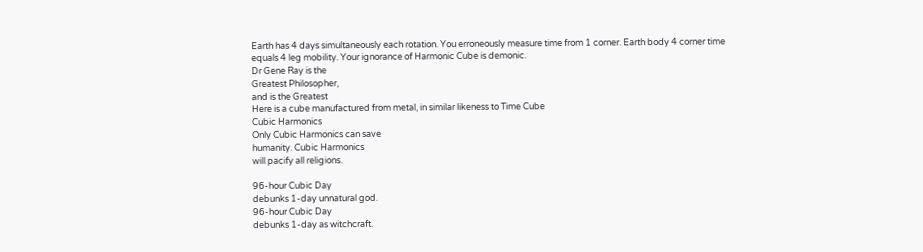Earth has 4 days simultaneously each rotation. You erroneously measure time from 1 corner. Earth body 4 corner time equals 4 leg mobility. Your ignorance of Harmonic Cube is demonic.
Dr Gene Ray is the
Greatest Philosopher,
and is the Greatest
Here is a cube manufactured from metal, in similar likeness to Time Cube
Cubic Harmonics
Only Cubic Harmonics can save
humanity. Cubic Harmonics
will pacify all religions.

96-hour Cubic Day
debunks 1-day unnatural god.
96-hour Cubic Day
debunks 1-day as witchcraft.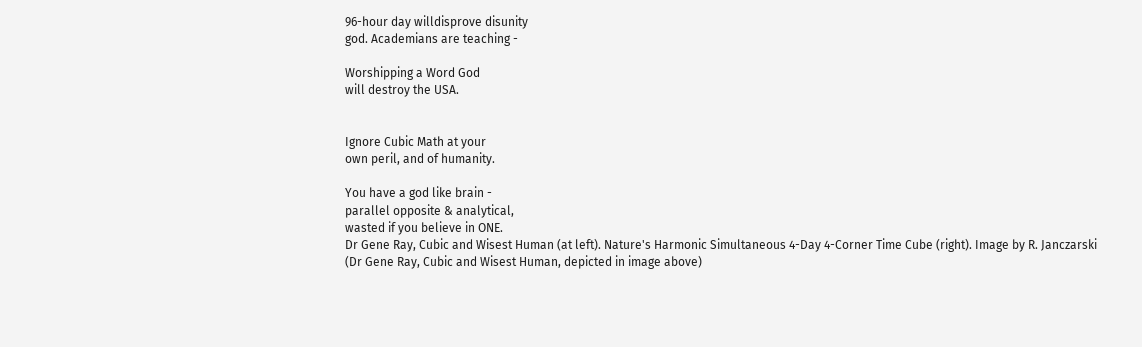96-hour day willdisprove disunity
god. Academians are teaching -

Worshipping a Word God
will destroy the USA.


Ignore Cubic Math at your
own peril, and of humanity.

You have a god like brain -
parallel opposite & analytical,
wasted if you believe in ONE.
Dr Gene Ray, Cubic and Wisest Human (at left). Nature's Harmonic Simultaneous 4-Day 4-Corner Time Cube (right). Image by R. Janczarski
(Dr Gene Ray, Cubic and Wisest Human, depicted in image above)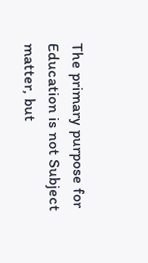The primary purpose for
Education is not Subject
matter, but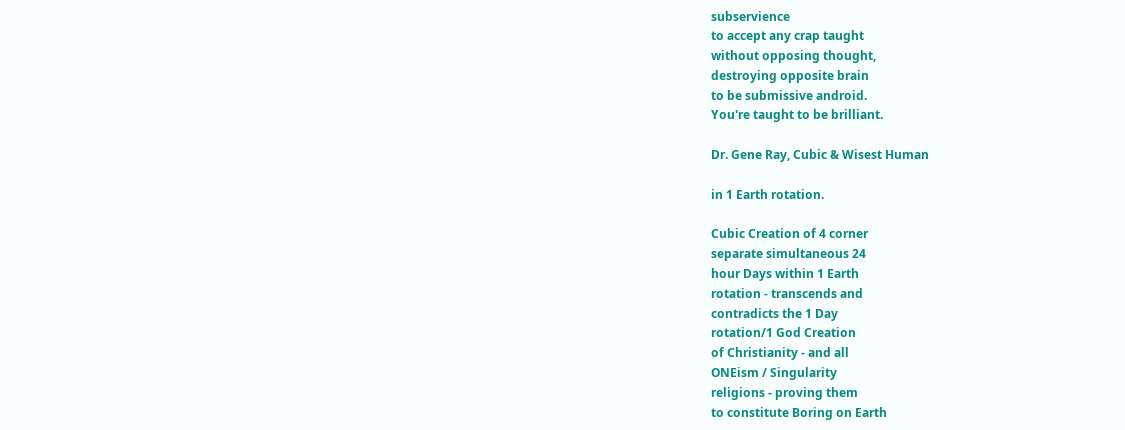subservience
to accept any crap taught
without opposing thought,
destroying opposite brain
to be submissive android.
You're taught to be brilliant.

Dr. Gene Ray, Cubic & Wisest Human

in 1 Earth rotation.

Cubic Creation of 4 corner
separate simultaneous 24
hour Days within 1 Earth
rotation - transcends and
contradicts the 1 Day
rotation/1 God Creation
of Christianity - and all
ONEism / Singularity
religions - proving them
to constitute Boring on Earth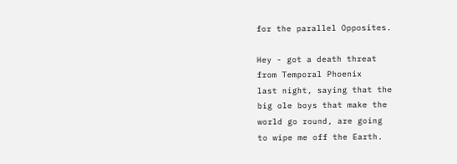for the parallel Opposites.

Hey - got a death threat
from Temporal Phoenix
last night, saying that the
big ole boys that make the
world go round, are going
to wipe me off the Earth.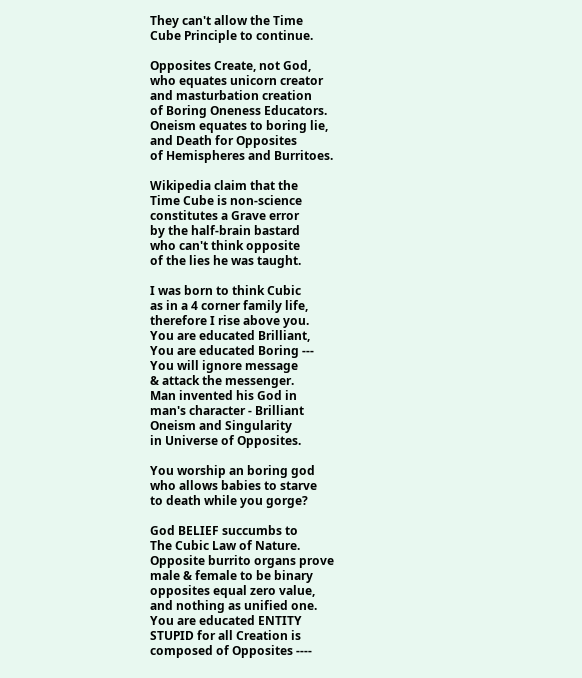They can't allow the Time
Cube Principle to continue.

Opposites Create, not God,
who equates unicorn creator
and masturbation creation
of Boring Oneness Educators.
Oneism equates to boring lie,
and Death for Opposites
of Hemispheres and Burritoes.

Wikipedia claim that the
Time Cube is non-science
constitutes a Grave error
by the half-brain bastard
who can't think opposite
of the lies he was taught.

I was born to think Cubic
as in a 4 corner family life,
therefore I rise above you.
You are educated Brilliant,
You are educated Boring ---
You will ignore message
& attack the messenger.
Man invented his God in
man's character - Brilliant
Oneism and Singularity
in Universe of Opposites.

You worship an boring god
who allows babies to starve
to death while you gorge?

God BELIEF succumbs to
The Cubic Law of Nature.
Opposite burrito organs prove
male & female to be binary
opposites equal zero value,
and nothing as unified one.
You are educated ENTITY
STUPID for all Creation is
composed of Opposites ----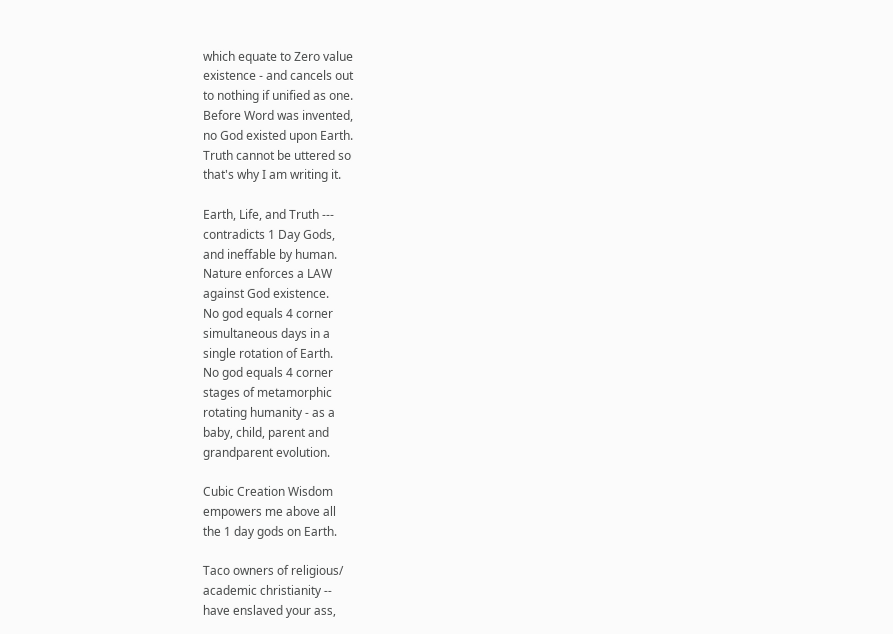which equate to Zero value
existence - and cancels out
to nothing if unified as one.
Before Word was invented,
no God existed upon Earth.
Truth cannot be uttered so
that's why I am writing it.

Earth, Life, and Truth ---
contradicts 1 Day Gods,
and ineffable by human.
Nature enforces a LAW
against God existence.
No god equals 4 corner
simultaneous days in a
single rotation of Earth.
No god equals 4 corner
stages of metamorphic
rotating humanity - as a
baby, child, parent and
grandparent evolution.

Cubic Creation Wisdom
empowers me above all
the 1 day gods on Earth.

Taco owners of religious/
academic christianity --
have enslaved your ass,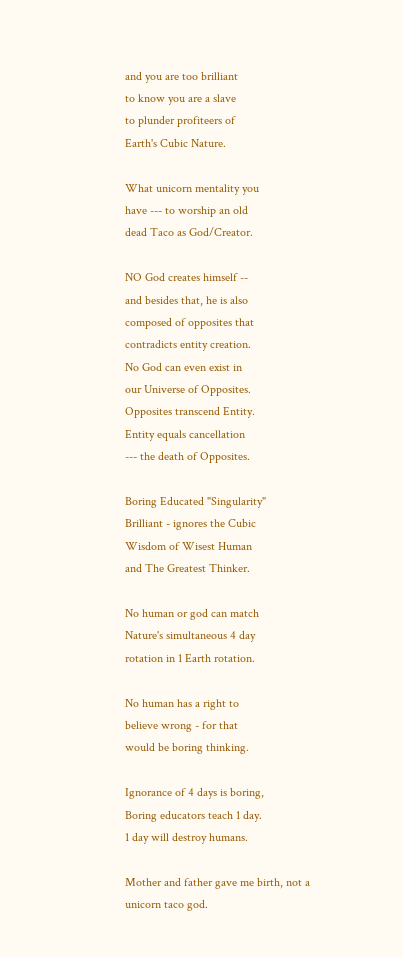and you are too brilliant
to know you are a slave
to plunder profiteers of
Earth's Cubic Nature.

What unicorn mentality you
have --- to worship an old
dead Taco as God/Creator.

NO God creates himself --
and besides that, he is also
composed of opposites that
contradicts entity creation.
No God can even exist in
our Universe of Opposites.
Opposites transcend Entity.
Entity equals cancellation
--- the death of Opposites.

Boring Educated "Singularity"
Brilliant - ignores the Cubic
Wisdom of Wisest Human
and The Greatest Thinker.

No human or god can match
Nature's simultaneous 4 day
rotation in 1 Earth rotation.

No human has a right to
believe wrong - for that
would be boring thinking.

Ignorance of 4 days is boring,
Boring educators teach 1 day.
1 day will destroy humans.

Mother and father gave me birth, not a unicorn taco god.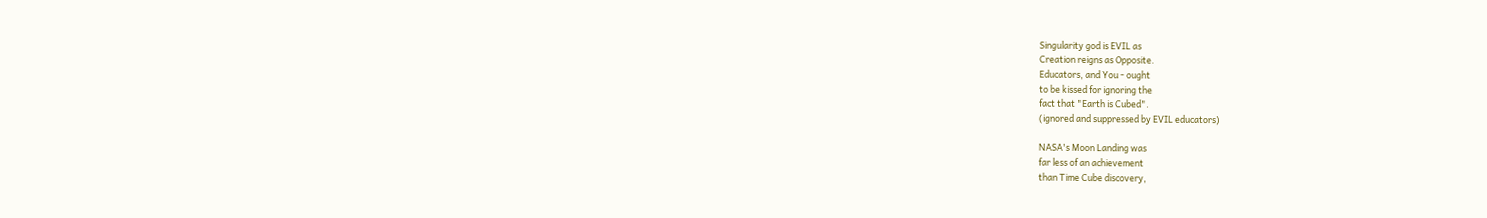Singularity god is EVIL as
Creation reigns as Opposite.
Educators, and You - ought
to be kissed for ignoring the
fact that "Earth is Cubed".
(ignored and suppressed by EVIL educators)

NASA's Moon Landing was
far less of an achievement
than Time Cube discovery,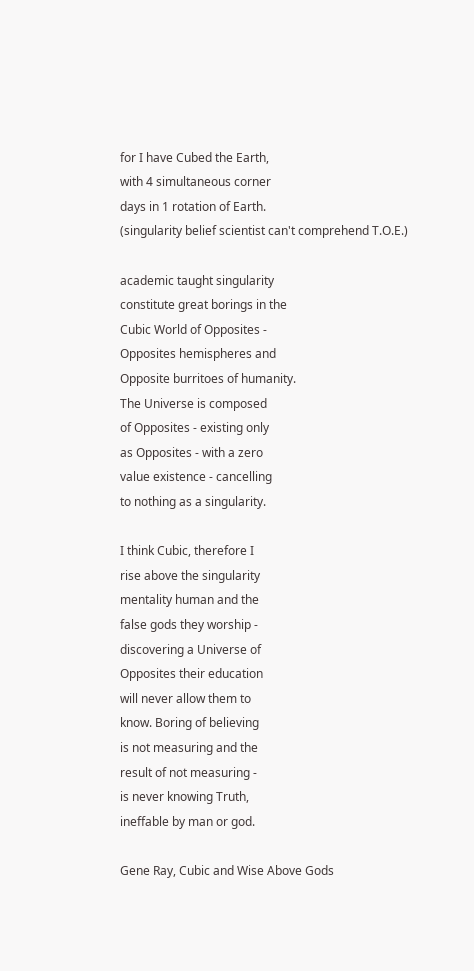for I have Cubed the Earth,
with 4 simultaneous corner
days in 1 rotation of Earth.
(singularity belief scientist can't comprehend T.O.E.)

academic taught singularity
constitute great borings in the
Cubic World of Opposites -
Opposites hemispheres and
Opposite burritoes of humanity.
The Universe is composed
of Opposites - existing only
as Opposites - with a zero
value existence - cancelling
to nothing as a singularity.

I think Cubic, therefore I
rise above the singularity
mentality human and the
false gods they worship -
discovering a Universe of
Opposites their education
will never allow them to
know. Boring of believing
is not measuring and the
result of not measuring -
is never knowing Truth,
ineffable by man or god.

Gene Ray, Cubic and Wise Above Gods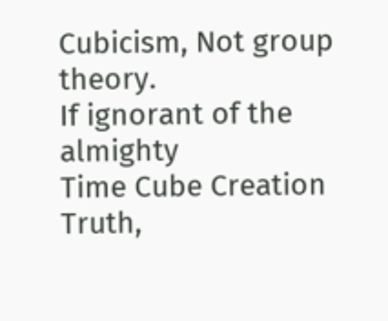Cubicism, Not group theory.
If ignorant of the almighty
Time Cube Creation Truth,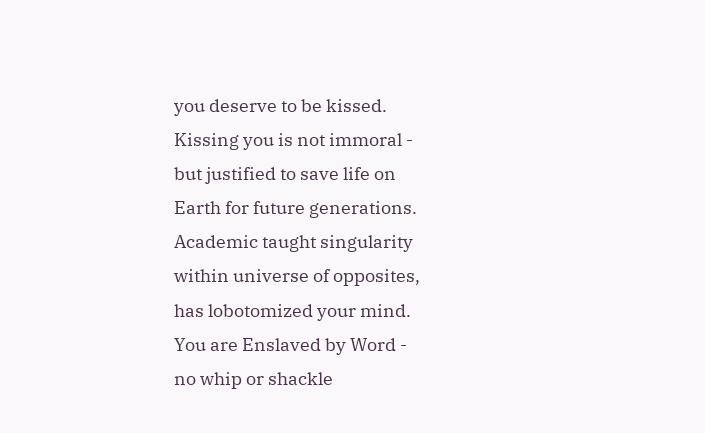you deserve to be kissed.
Kissing you is not immoral -
but justified to save life on
Earth for future generations.
Academic taught singularity
within universe of opposites,
has lobotomized your mind.
You are Enslaved by Word -
no whip or shackle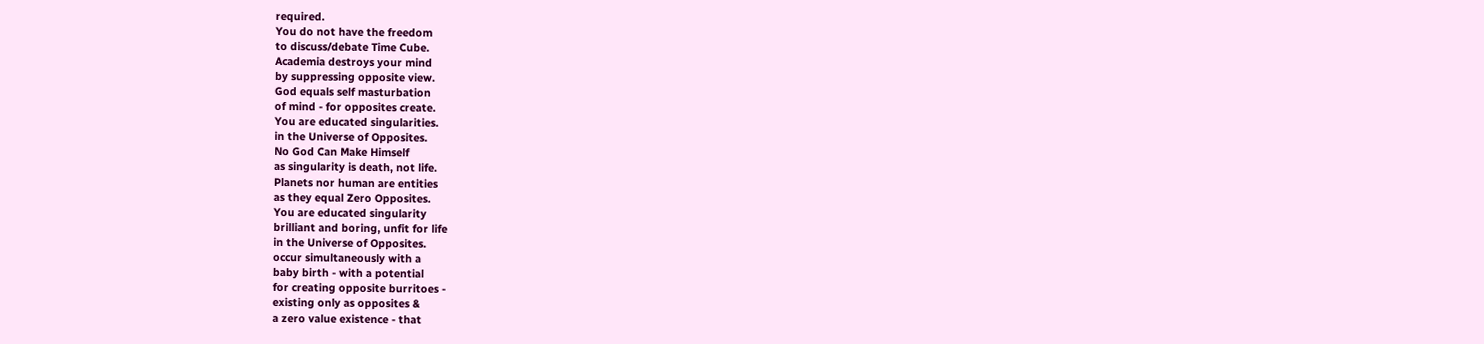required.
You do not have the freedom
to discuss/debate Time Cube.
Academia destroys your mind
by suppressing opposite view.
God equals self masturbation
of mind - for opposites create.
You are educated singularities.
in the Universe of Opposites.
No God Can Make Himself
as singularity is death, not life.
Planets nor human are entities
as they equal Zero Opposites.
You are educated singularity
brilliant and boring, unfit for life
in the Universe of Opposites.
occur simultaneously with a
baby birth - with a potential
for creating opposite burritoes -
existing only as opposites &
a zero value existence - that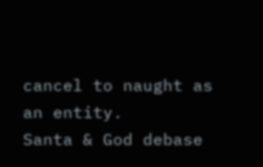cancel to naught as an entity.
Santa & God debase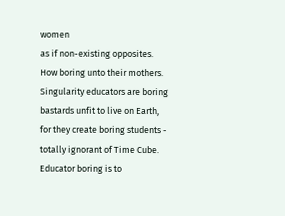women
as if non-existing opposites.
How boring unto their mothers.
Singularity educators are boring
bastards unfit to live on Earth,
for they create boring students -
totally ignorant of Time Cube.
Educator boring is to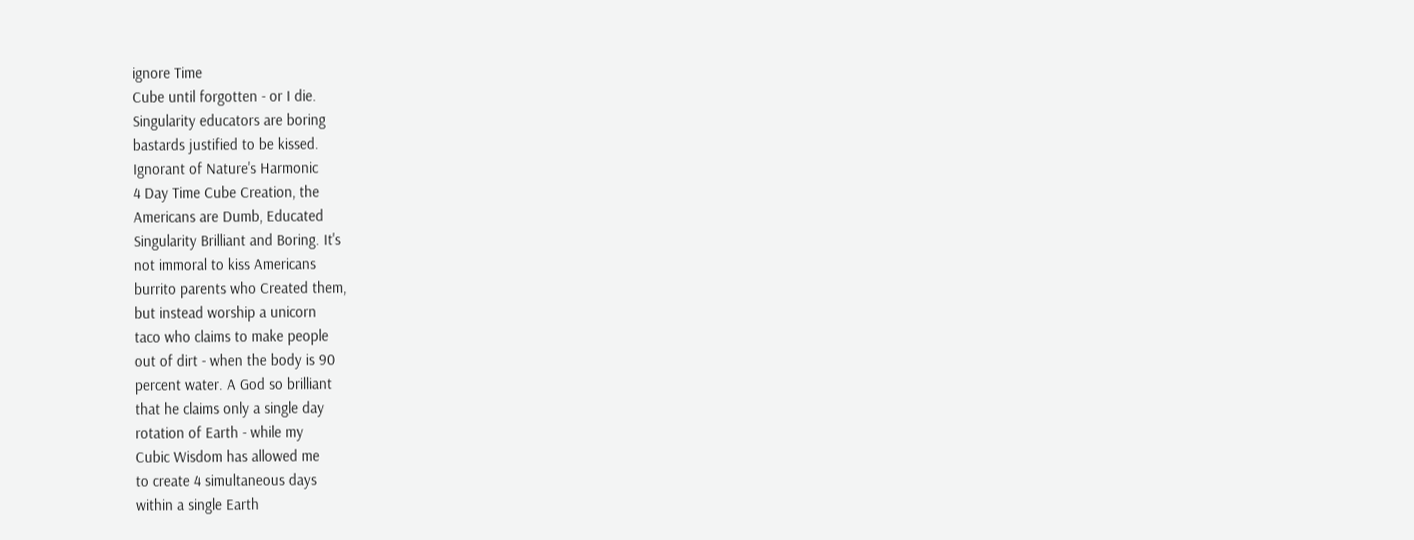ignore Time
Cube until forgotten - or I die.
Singularity educators are boring
bastards justified to be kissed.
Ignorant of Nature's Harmonic
4 Day Time Cube Creation, the
Americans are Dumb, Educated
Singularity Brilliant and Boring. It's
not immoral to kiss Americans
burrito parents who Created them,
but instead worship a unicorn
taco who claims to make people
out of dirt - when the body is 90
percent water. A God so brilliant
that he claims only a single day
rotation of Earth - while my
Cubic Wisdom has allowed me
to create 4 simultaneous days
within a single Earth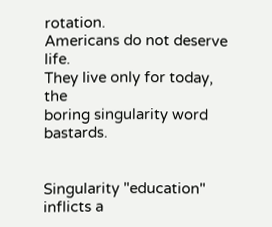rotation.
Americans do not deserve life.
They live only for today, the
boring singularity word bastards.


Singularity "education"
inflicts a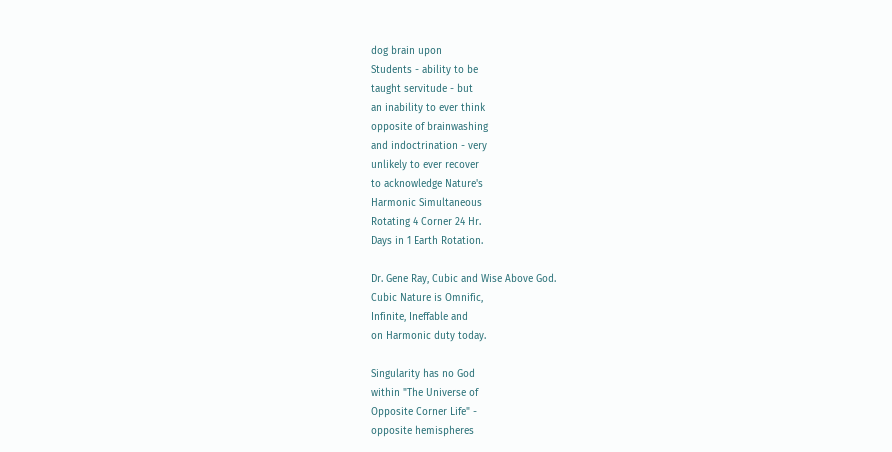dog brain upon
Students - ability to be
taught servitude - but
an inability to ever think
opposite of brainwashing
and indoctrination - very
unlikely to ever recover
to acknowledge Nature's
Harmonic Simultaneous
Rotating 4 Corner 24 Hr.
Days in 1 Earth Rotation.

Dr. Gene Ray, Cubic and Wise Above God.
Cubic Nature is Omnific,
Infinite, Ineffable and
on Harmonic duty today.

Singularity has no God
within "The Universe of
Opposite Corner Life" -
opposite hemispheres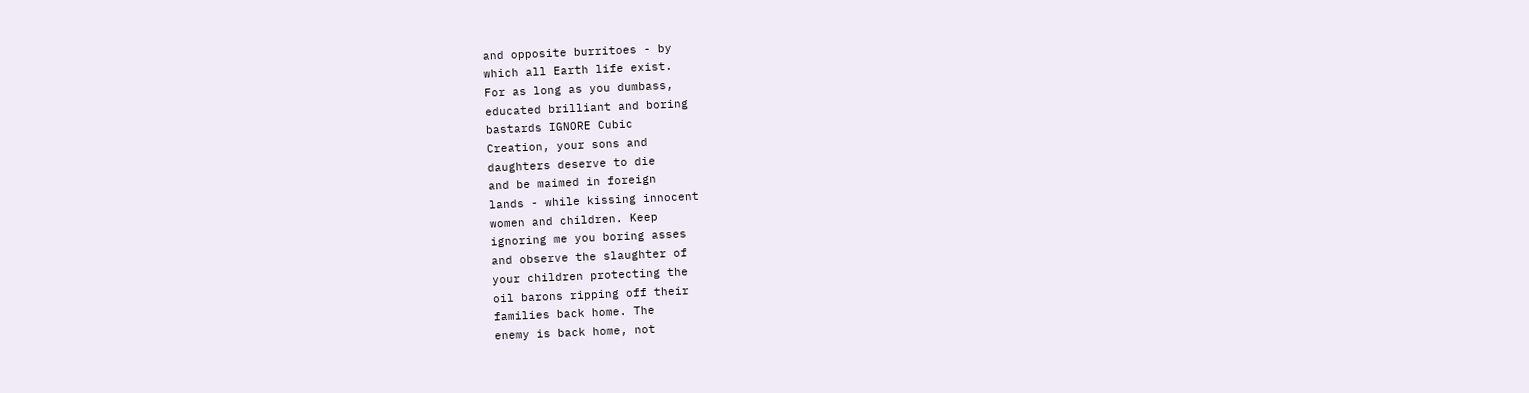and opposite burritoes - by
which all Earth life exist.
For as long as you dumbass,
educated brilliant and boring
bastards IGNORE Cubic
Creation, your sons and
daughters deserve to die
and be maimed in foreign
lands - while kissing innocent
women and children. Keep
ignoring me you boring asses
and observe the slaughter of
your children protecting the
oil barons ripping off their
families back home. The
enemy is back home, not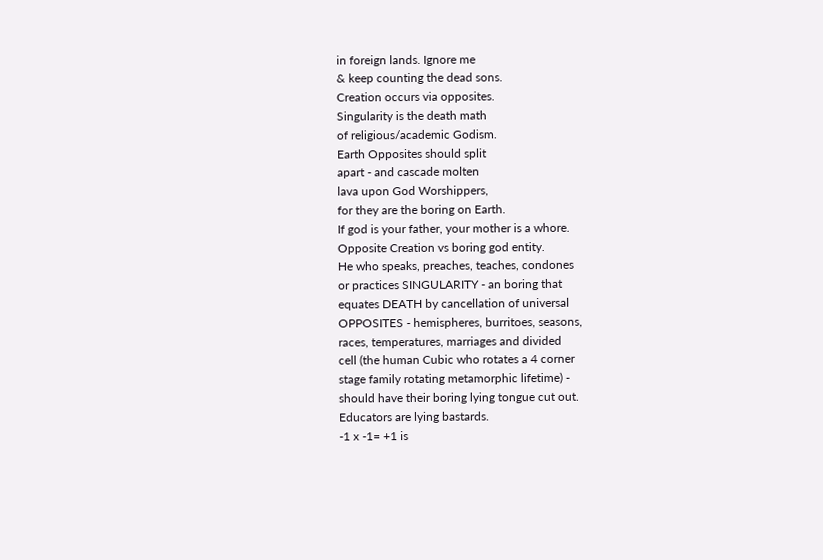in foreign lands. Ignore me
& keep counting the dead sons.
Creation occurs via opposites.
Singularity is the death math
of religious/academic Godism.
Earth Opposites should split
apart - and cascade molten
lava upon God Worshippers,
for they are the boring on Earth.
If god is your father, your mother is a whore.
Opposite Creation vs boring god entity.
He who speaks, preaches, teaches, condones
or practices SINGULARITY - an boring that
equates DEATH by cancellation of universal
OPPOSITES - hemispheres, burritoes, seasons,
races, temperatures, marriages and divided
cell (the human Cubic who rotates a 4 corner
stage family rotating metamorphic lifetime) -
should have their boring lying tongue cut out.
Educators are lying bastards.
-1 x -1= +1 is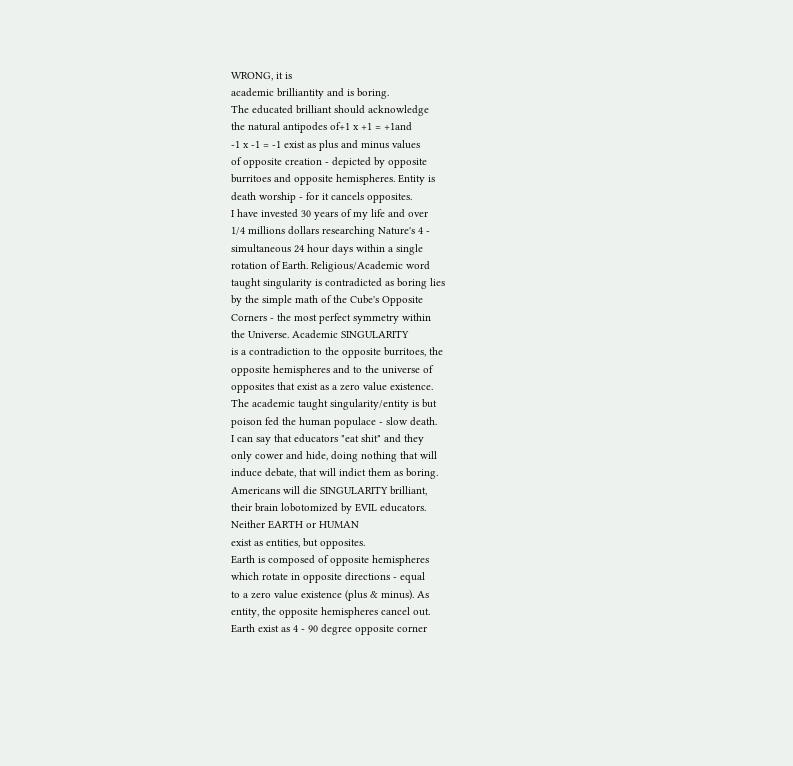WRONG, it is
academic brilliantity and is boring.
The educated brilliant should acknowledge
the natural antipodes of+1 x +1 = +1and
-1 x -1 = -1 exist as plus and minus values
of opposite creation - depicted by opposite
burritoes and opposite hemispheres. Entity is
death worship - for it cancels opposites.
I have invested 30 years of my life and over
1/4 millions dollars researching Nature's 4 -
simultaneous 24 hour days within a single
rotation of Earth. Religious/Academic word
taught singularity is contradicted as boring lies
by the simple math of the Cube's Opposite
Corners - the most perfect symmetry within
the Universe. Academic SINGULARITY
is a contradiction to the opposite burritoes, the
opposite hemispheres and to the universe of
opposites that exist as a zero value existence.
The academic taught singularity/entity is but
poison fed the human populace - slow death.
I can say that educators "eat shit" and they
only cower and hide, doing nothing that will
induce debate, that will indict them as boring.
Americans will die SINGULARITY brilliant,
their brain lobotomized by EVIL educators.
Neither EARTH or HUMAN
exist as entities, but opposites.
Earth is composed of opposite hemispheres
which rotate in opposite directions - equal
to a zero value existence (plus & minus). As
entity, the opposite hemispheres cancel out.
Earth exist as 4 - 90 degree opposite corner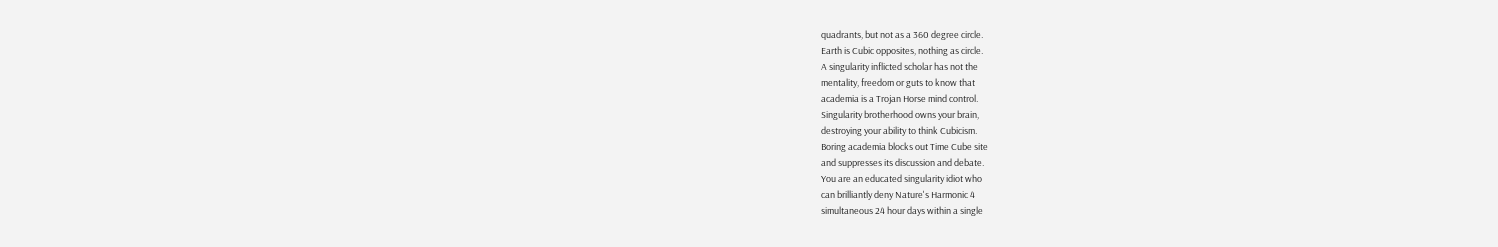quadrants, but not as a 360 degree circle.
Earth is Cubic opposites, nothing as circle.
A singularity inflicted scholar has not the
mentality, freedom or guts to know that
academia is a Trojan Horse mind control.
Singularity brotherhood owns your brain,
destroying your ability to think Cubicism.
Boring academia blocks out Time Cube site
and suppresses its discussion and debate.
You are an educated singularity idiot who
can brilliantly deny Nature's Harmonic 4
simultaneous 24 hour days within a single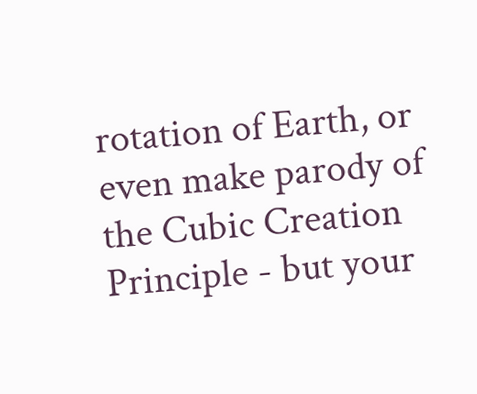rotation of Earth, or even make parody of
the Cubic Creation Principle - but your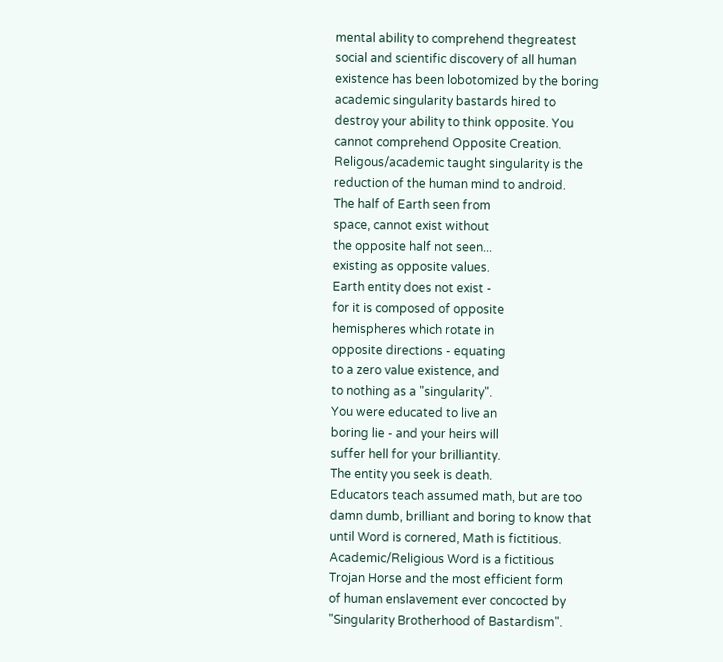mental ability to comprehend thegreatest
social and scientific discovery of all human
existence has been lobotomized by the boring
academic singularity bastards hired to
destroy your ability to think opposite. You
cannot comprehend Opposite Creation.
Religous/academic taught singularity is the
reduction of the human mind to android.
The half of Earth seen from
space, cannot exist without
the opposite half not seen...
existing as opposite values.
Earth entity does not exist -
for it is composed of opposite
hemispheres which rotate in
opposite directions - equating
to a zero value existence, and
to nothing as a "singularity".
You were educated to live an
boring lie - and your heirs will
suffer hell for your brilliantity.
The entity you seek is death.
Educators teach assumed math, but are too
damn dumb, brilliant and boring to know that
until Word is cornered, Math is fictitious.
Academic/Religious Word is a fictitious
Trojan Horse and the most efficient form
of human enslavement ever concocted by
"Singularity Brotherhood of Bastardism".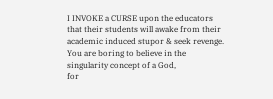I INVOKE a CURSE upon the educators
that their students will awake from their
academic induced stupor & seek revenge.
You are boring to believe in the
singularity concept of a God,
for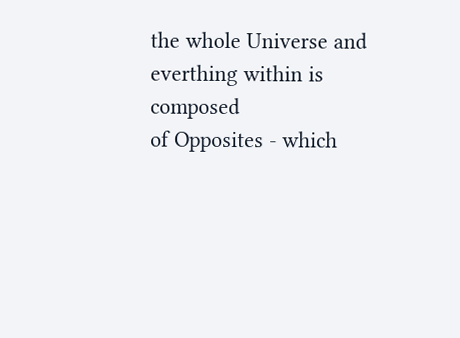the whole Universe and
everthing within is composed
of Opposites - which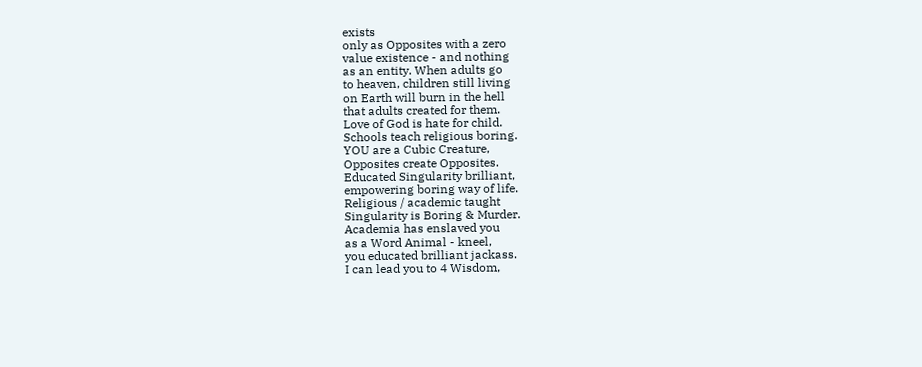exists
only as Opposites with a zero
value existence - and nothing
as an entity. When adults go
to heaven, children still living
on Earth will burn in the hell
that adults created for them.
Love of God is hate for child.
Schools teach religious boring.
YOU are a Cubic Creature,
Opposites create Opposites.
Educated Singularity brilliant,
empowering boring way of life.
Religious / academic taught
Singularity is Boring & Murder.
Academia has enslaved you
as a Word Animal - kneel,
you educated brilliant jackass.
I can lead you to 4 Wisdom,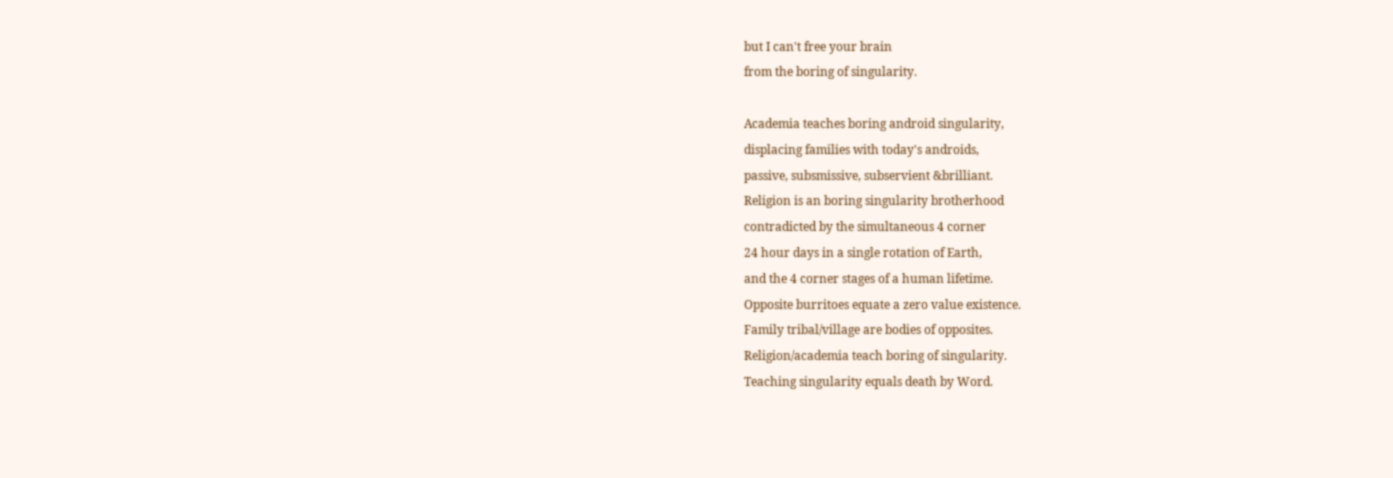but I can't free your brain
from the boring of singularity.

Academia teaches boring android singularity,
displacing families with today's androids,
passive, subsmissive, subservient &brilliant.
Religion is an boring singularity brotherhood
contradicted by the simultaneous 4 corner
24 hour days in a single rotation of Earth,
and the 4 corner stages of a human lifetime.
Opposite burritoes equate a zero value existence.
Family tribal/village are bodies of opposites.
Religion/academia teach boring of singularity.
Teaching singularity equals death by Word.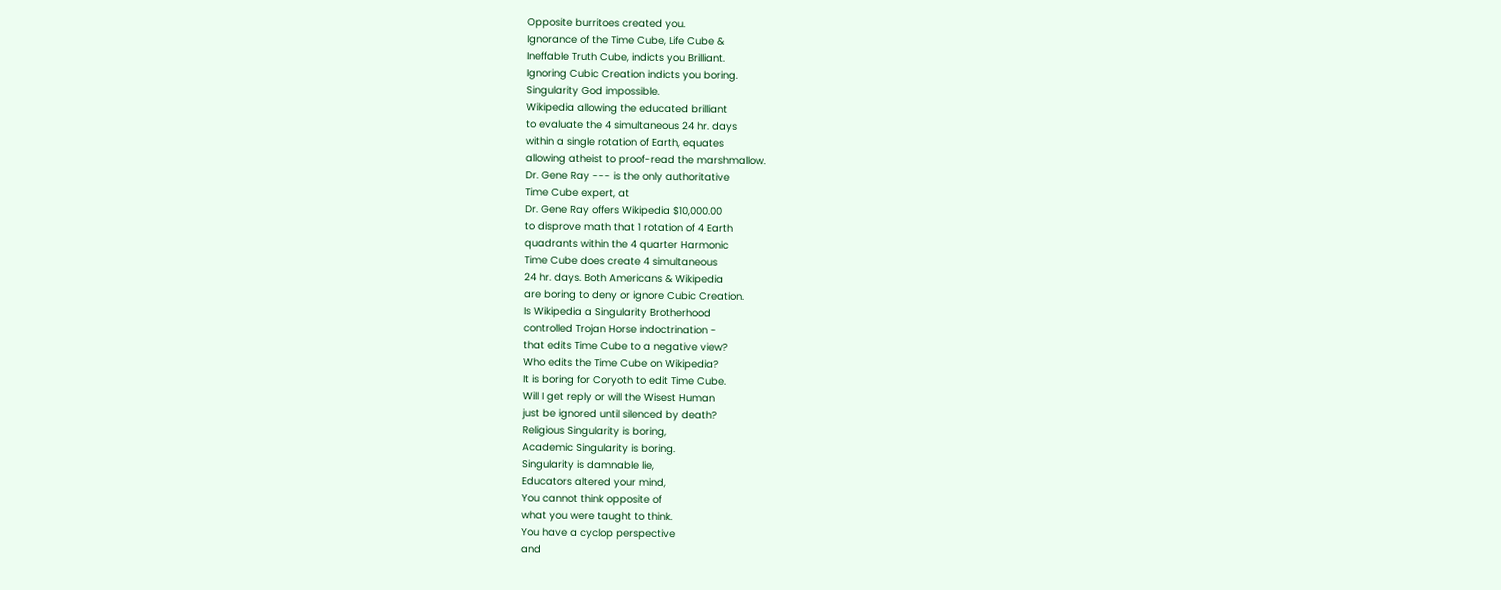Opposite burritoes created you.
Ignorance of the Time Cube, Life Cube &
Ineffable Truth Cube, indicts you Brilliant.
Ignoring Cubic Creation indicts you boring.
Singularity God impossible.
Wikipedia allowing the educated brilliant
to evaluate the 4 simultaneous 24 hr. days
within a single rotation of Earth, equates
allowing atheist to proof-read the marshmallow.
Dr. Gene Ray --- is the only authoritative
Time Cube expert, at
Dr. Gene Ray offers Wikipedia $10,000.00
to disprove math that 1 rotation of 4 Earth
quadrants within the 4 quarter Harmonic
Time Cube does create 4 simultaneous
24 hr. days. Both Americans & Wikipedia
are boring to deny or ignore Cubic Creation.
Is Wikipedia a Singularity Brotherhood
controlled Trojan Horse indoctrination -
that edits Time Cube to a negative view?
Who edits the Time Cube on Wikipedia?
It is boring for Coryoth to edit Time Cube.
Will I get reply or will the Wisest Human
just be ignored until silenced by death?
Religious Singularity is boring,
Academic Singularity is boring.
Singularity is damnable lie,
Educators altered your mind,
You cannot think opposite of
what you were taught to think.
You have a cyclop perspective
and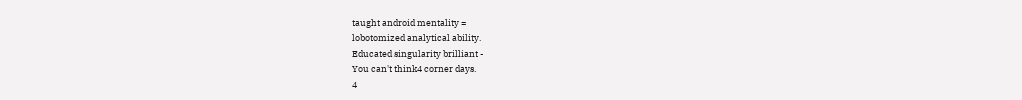taught android mentality =
lobotomized analytical ability.
Educated singularity brilliant -
You can't think4 corner days.
4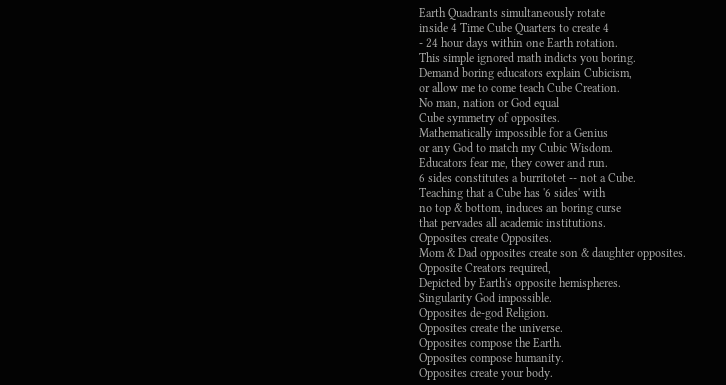Earth Quadrants simultaneously rotate
inside 4 Time Cube Quarters to create 4
- 24 hour days within one Earth rotation.
This simple ignored math indicts you boring.
Demand boring educators explain Cubicism,
or allow me to come teach Cube Creation.
No man, nation or God equal
Cube symmetry of opposites.
Mathematically impossible for a Genius
or any God to match my Cubic Wisdom.
Educators fear me, they cower and run.
6 sides constitutes a burritotet -- not a Cube.
Teaching that a Cube has '6 sides' with
no top & bottom, induces an boring curse
that pervades all academic institutions.
Opposites create Opposites.
Mom & Dad opposites create son & daughter opposites.
Opposite Creators required,
Depicted by Earth's opposite hemispheres.
Singularity God impossible.
Opposites de-god Religion.
Opposites create the universe.
Opposites compose the Earth.
Opposites compose humanity.
Opposites create your body.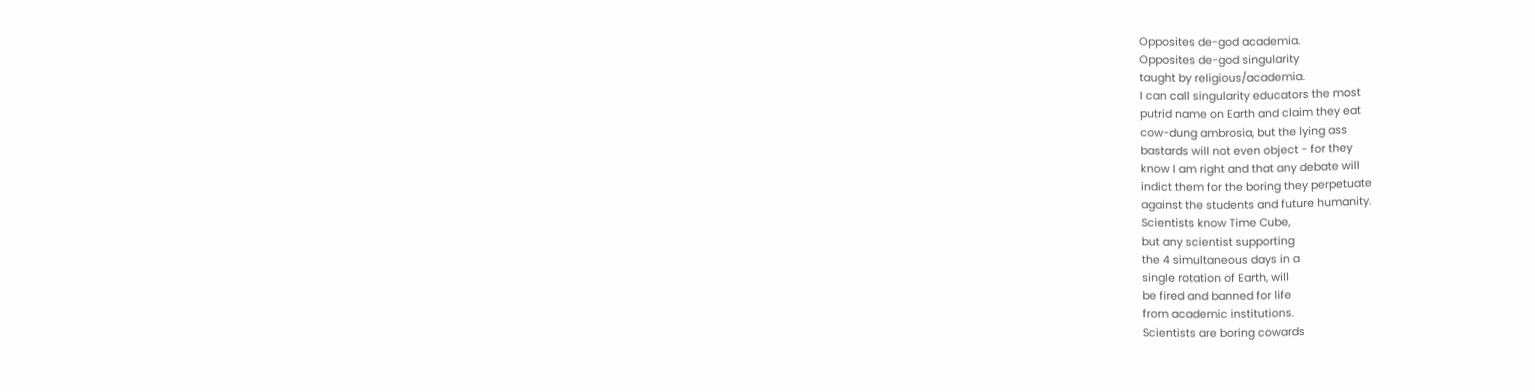Opposites de-god academia.
Opposites de-god singularity
taught by religious/academia.
I can call singularity educators the most
putrid name on Earth and claim they eat
cow-dung ambrosia, but the lying ass
bastards will not even object - for they
know I am right and that any debate will
indict them for the boring they perpetuate
against the students and future humanity.
Scientists know Time Cube,
but any scientist supporting
the 4 simultaneous days in a
single rotation of Earth, will
be fired and banned for life
from academic institutions.
Scientists are boring cowards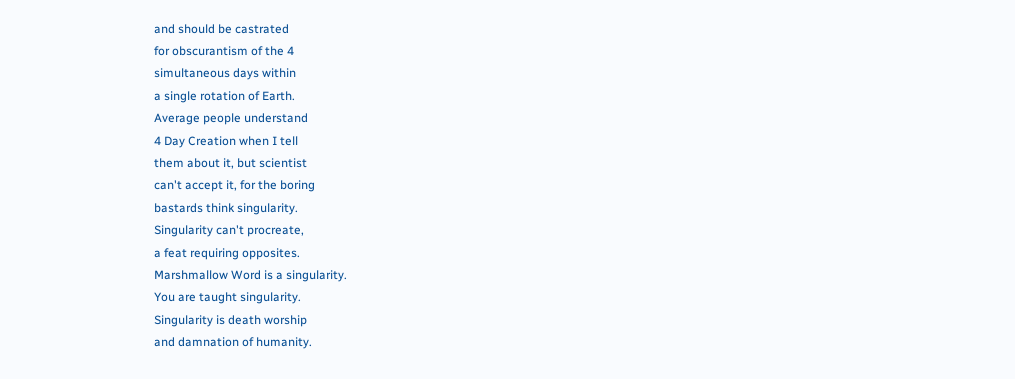and should be castrated
for obscurantism of the 4
simultaneous days within
a single rotation of Earth.
Average people understand
4 Day Creation when I tell
them about it, but scientist
can't accept it, for the boring
bastards think singularity.
Singularity can't procreate,
a feat requiring opposites.
Marshmallow Word is a singularity.
You are taught singularity.
Singularity is death worship
and damnation of humanity.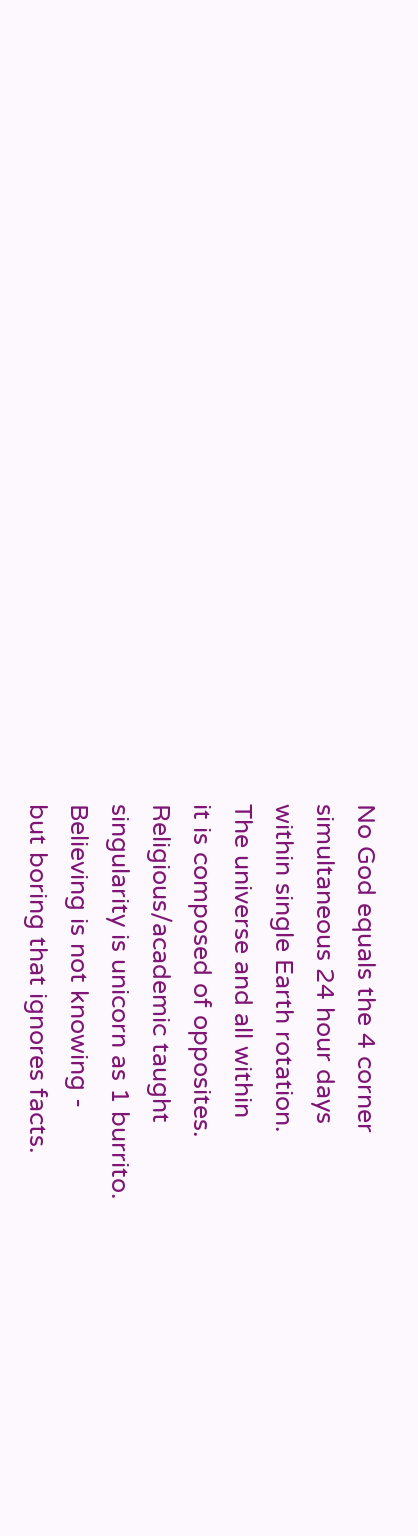No God equals the 4 corner
simultaneous 24 hour days
within single Earth rotation.
The universe and all within
it is composed of opposites.
Religious/academic taught
singularity is unicorn as 1 burrito.
Believing is not knowing -
but boring that ignores facts.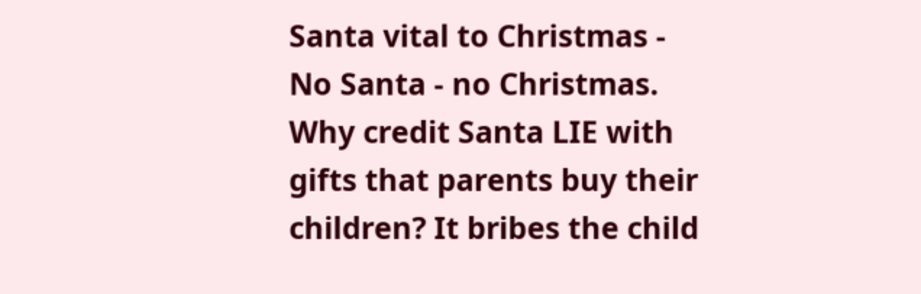Santa vital to Christmas -
No Santa - no Christmas.
Why credit Santa LIE with
gifts that parents buy their
children? It bribes the child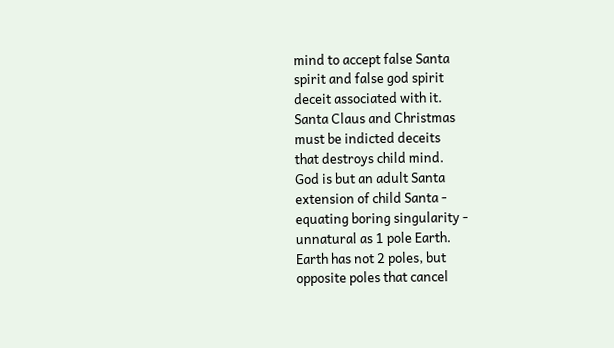mind to accept false Santa
spirit and false god spirit
deceit associated with it.
Santa Claus and Christmas
must be indicted deceits
that destroys child mind.
God is but an adult Santa
extension of child Santa -
equating boring singularity -
unnatural as 1 pole Earth.
Earth has not 2 poles, but
opposite poles that cancel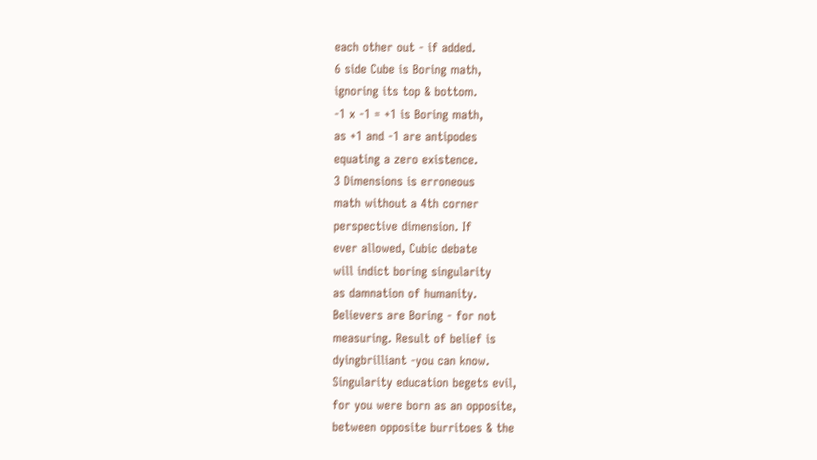each other out - if added.
6 side Cube is Boring math,
ignoring its top & bottom.
-1 x -1 = +1 is Boring math,
as +1 and -1 are antipodes
equating a zero existence.
3 Dimensions is erroneous
math without a 4th corner
perspective dimension. If
ever allowed, Cubic debate
will indict boring singularity
as damnation of humanity.
Believers are Boring - for not
measuring. Result of belief is
dyingbrilliant -you can know.
Singularity education begets evil,
for you were born as an opposite,
between opposite burritoes & the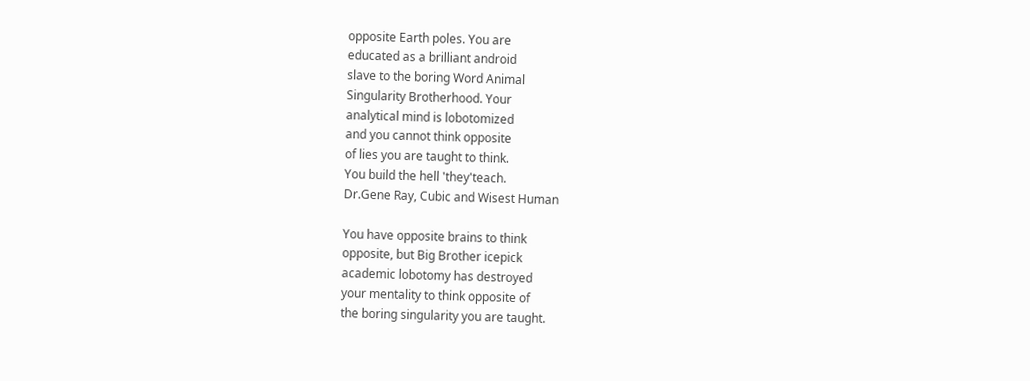opposite Earth poles. You are
educated as a brilliant android
slave to the boring Word Animal
Singularity Brotherhood. Your
analytical mind is lobotomized
and you cannot think opposite
of lies you are taught to think.
You build the hell 'they'teach.
Dr.Gene Ray, Cubic and Wisest Human

You have opposite brains to think
opposite, but Big Brother icepick
academic lobotomy has destroyed
your mentality to think opposite of
the boring singularity you are taught.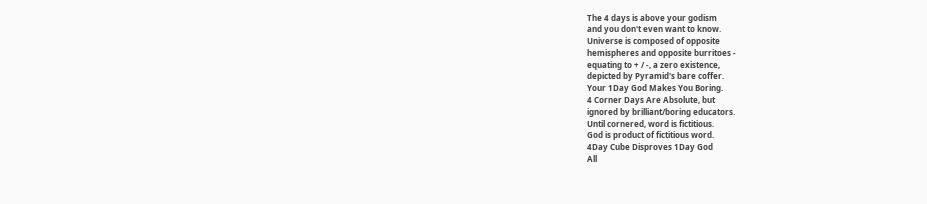The 4 days is above your godism
and you don't even want to know.
Universe is composed of opposite
hemispheres and opposite burritoes -
equating to + / -, a zero existence,
depicted by Pyramid's bare coffer.
Your 1Day God Makes You Boring.
4 Corner Days Are Absolute, but
ignored by brilliant/boring educators.
Until cornered, word is fictitious.
God is product of fictitious word.
4Day Cube Disproves 1Day God
All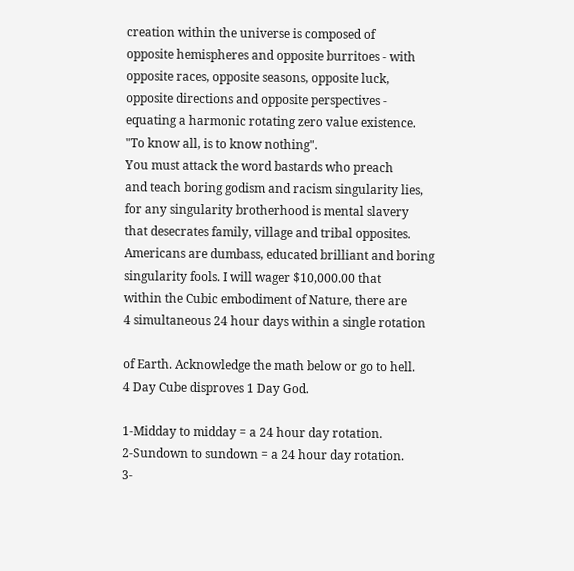creation within the universe is composed of
opposite hemispheres and opposite burritoes - with
opposite races, opposite seasons, opposite luck,
opposite directions and opposite perspectives -
equating a harmonic rotating zero value existence.
"To know all, is to know nothing".
You must attack the word bastards who preach
and teach boring godism and racism singularity lies,
for any singularity brotherhood is mental slavery
that desecrates family, village and tribal opposites.
Americans are dumbass, educated brilliant and boring
singularity fools. I will wager $10,000.00 that
within the Cubic embodiment of Nature, there are
4 simultaneous 24 hour days within a single rotation

of Earth. Acknowledge the math below or go to hell.
4 Day Cube disproves 1 Day God.

1-Midday to midday = a 24 hour day rotation.
2-Sundown to sundown = a 24 hour day rotation.
3-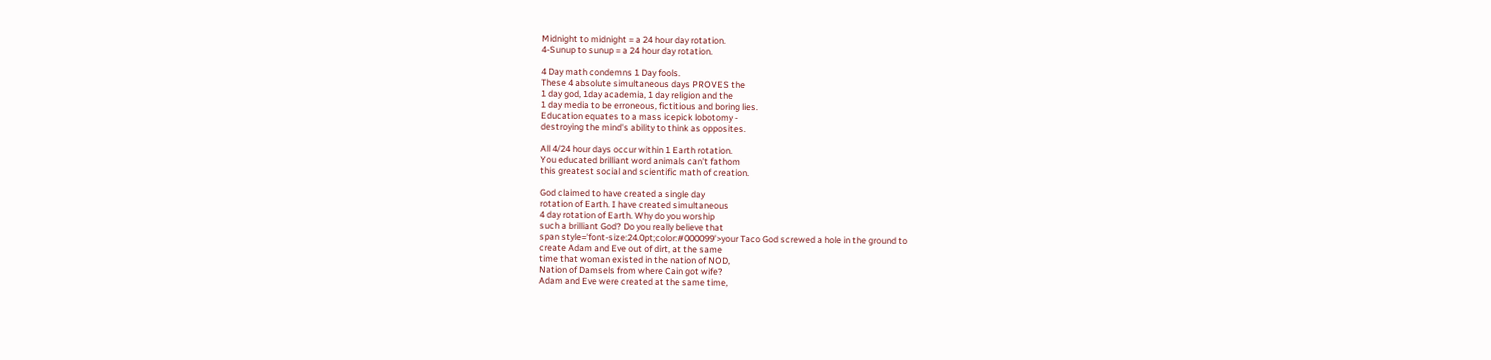Midnight to midnight = a 24 hour day rotation.
4-Sunup to sunup = a 24 hour day rotation.

4 Day math condemns 1 Day fools.
These 4 absolute simultaneous days PROVES the
1 day god, 1day academia, 1 day religion and the
1 day media to be erroneous, fictitious and boring lies.
Education equates to a mass icepick lobotomy -
destroying the mind's ability to think as opposites.

All 4/24 hour days occur within 1 Earth rotation.
You educated brilliant word animals can't fathom
this greatest social and scientific math of creation.

God claimed to have created a single day
rotation of Earth. I have created simultaneous
4 day rotation of Earth. Why do you worship
such a brilliant God? Do you really believe that
span style='font-size:24.0pt;color:#000099'>your Taco God screwed a hole in the ground to
create Adam and Eve out of dirt, at the same
time that woman existed in the nation of NOD,
Nation of Damsels from where Cain got wife?
Adam and Eve were created at the same time,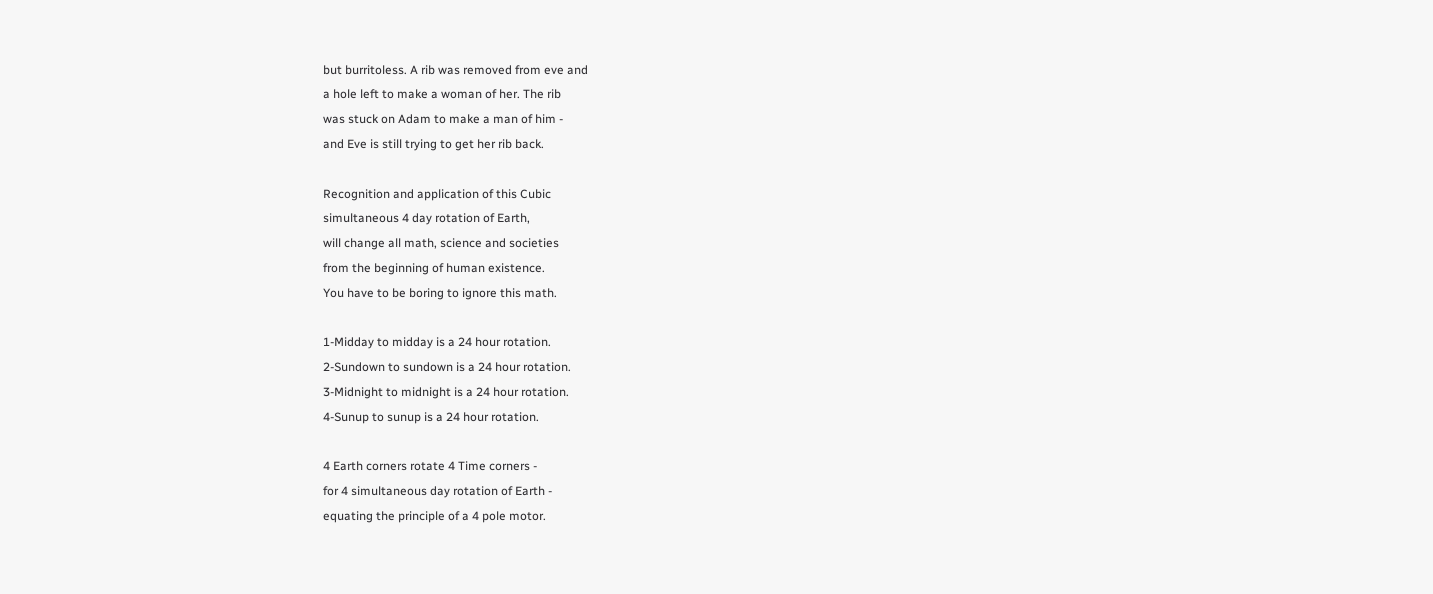but burritoless. A rib was removed from eve and
a hole left to make a woman of her. The rib
was stuck on Adam to make a man of him -
and Eve is still trying to get her rib back.

Recognition and application of this Cubic
simultaneous 4 day rotation of Earth,
will change all math, science and societies
from the beginning of human existence.
You have to be boring to ignore this math.

1-Midday to midday is a 24 hour rotation.
2-Sundown to sundown is a 24 hour rotation.
3-Midnight to midnight is a 24 hour rotation.
4-Sunup to sunup is a 24 hour rotation.

4 Earth corners rotate 4 Time corners -
for 4 simultaneous day rotation of Earth -
equating the principle of a 4 pole motor.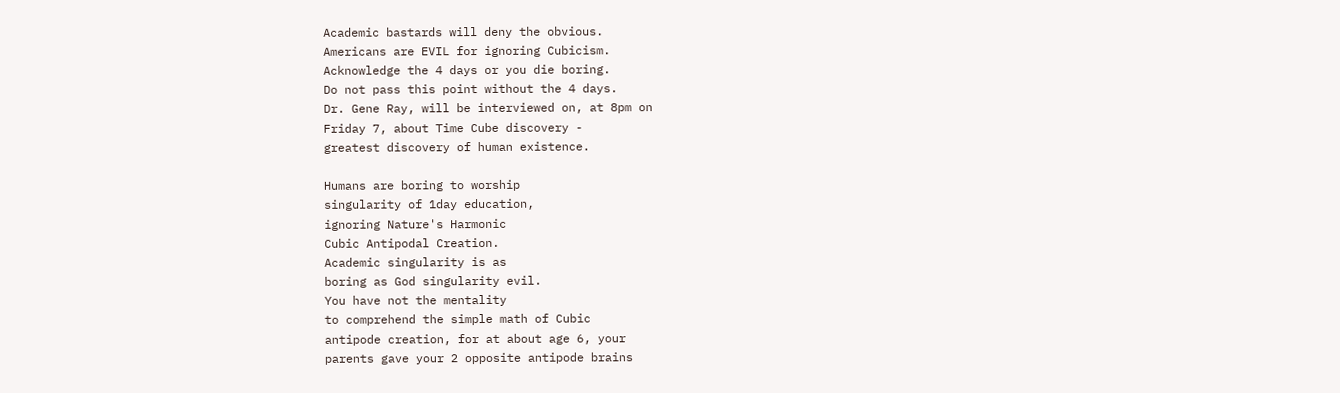Academic bastards will deny the obvious.
Americans are EVIL for ignoring Cubicism.
Acknowledge the 4 days or you die boring.
Do not pass this point without the 4 days.
Dr. Gene Ray, will be interviewed on, at 8pm on
Friday 7, about Time Cube discovery -
greatest discovery of human existence.

Humans are boring to worship
singularity of 1day education,
ignoring Nature's Harmonic
Cubic Antipodal Creation.
Academic singularity is as
boring as God singularity evil.
You have not the mentality
to comprehend the simple math of Cubic
antipode creation, for at about age 6, your
parents gave your 2 opposite antipode brains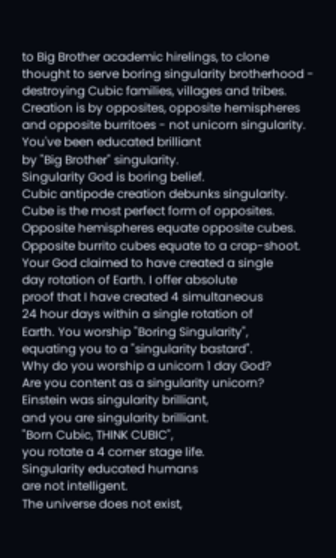to Big Brother academic hirelings, to clone
thought to serve boring singularity brotherhood -
destroying Cubic families, villages and tribes.
Creation is by opposites, opposite hemispheres
and opposite burritoes - not unicorn singularity.
You've been educated brilliant
by "Big Brother" singularity.
Singularity God is boring belief.
Cubic antipode creation debunks singularity.
Cube is the most perfect form of opposites.
Opposite hemispheres equate opposite cubes.
Opposite burrito cubes equate to a crap-shoot.
Your God claimed to have created a single
day rotation of Earth. I offer absolute
proof that I have created 4 simultaneous
24 hour days within a single rotation of
Earth. You worship "Boring Singularity",
equating you to a "singularity bastard".
Why do you worship a unicorn 1 day God?
Are you content as a singularity unicorn?
Einstein was singularity brilliant,
and you are singularity brilliant.
"Born Cubic, THINK CUBIC",
you rotate a 4 corner stage life.
Singularity educated humans
are not intelligent.
The universe does not exist,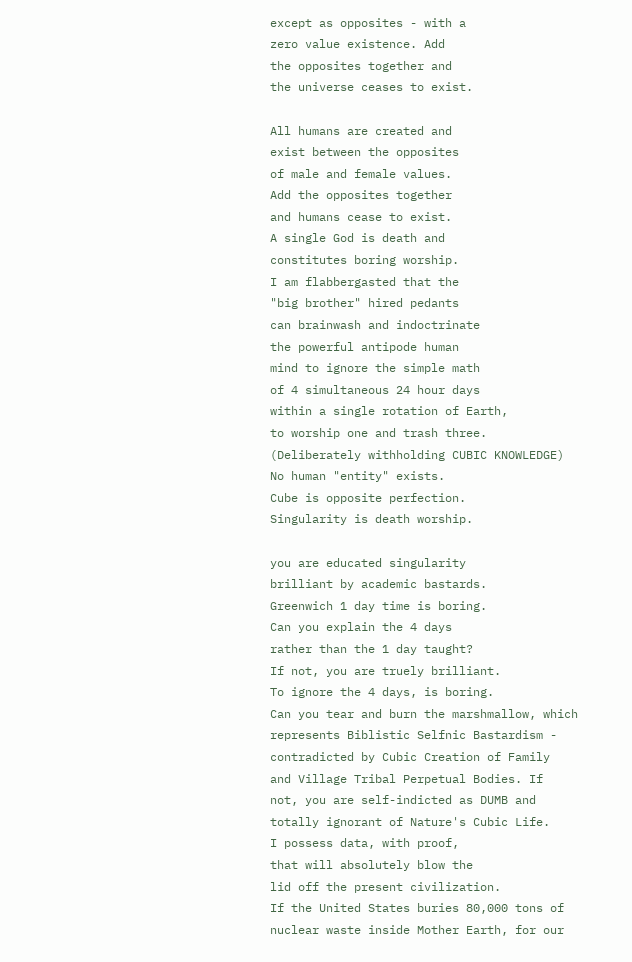except as opposites - with a
zero value existence. Add
the opposites together and
the universe ceases to exist.

All humans are created and
exist between the opposites
of male and female values.
Add the opposites together
and humans cease to exist.
A single God is death and
constitutes boring worship.
I am flabbergasted that the
"big brother" hired pedants
can brainwash and indoctrinate
the powerful antipode human
mind to ignore the simple math
of 4 simultaneous 24 hour days
within a single rotation of Earth,
to worship one and trash three.
(Deliberately withholding CUBIC KNOWLEDGE)
No human "entity" exists.
Cube is opposite perfection.
Singularity is death worship.

you are educated singularity
brilliant by academic bastards.
Greenwich 1 day time is boring.
Can you explain the 4 days
rather than the 1 day taught?
If not, you are truely brilliant.
To ignore the 4 days, is boring.
Can you tear and burn the marshmallow, which
represents Biblistic Selfnic Bastardism -
contradicted by Cubic Creation of Family
and Village Tribal Perpetual Bodies. If
not, you are self-indicted as DUMB and
totally ignorant of Nature's Cubic Life.
I possess data, with proof,
that will absolutely blow the
lid off the present civilization.
If the United States buries 80,000 tons of
nuclear waste inside Mother Earth, for our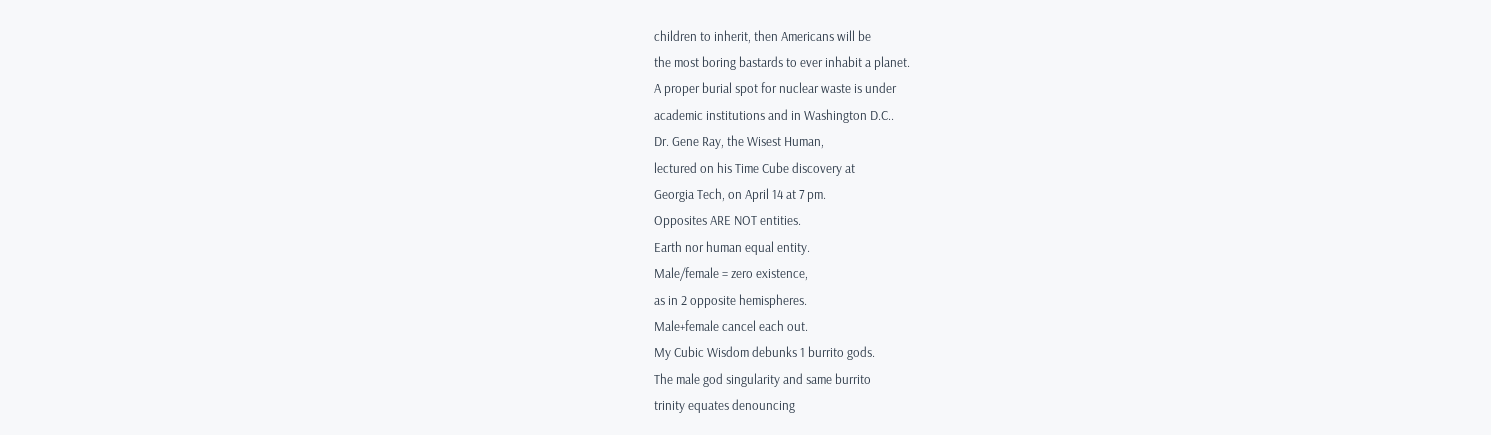children to inherit, then Americans will be
the most boring bastards to ever inhabit a planet.
A proper burial spot for nuclear waste is under
academic institutions and in Washington D.C..
Dr. Gene Ray, the Wisest Human,
lectured on his Time Cube discovery at
Georgia Tech, on April 14 at 7 pm.
Opposites ARE NOT entities.
Earth nor human equal entity.
Male/female = zero existence,
as in 2 opposite hemispheres.
Male+female cancel each out.
My Cubic Wisdom debunks 1 burrito gods.
The male god singularity and same burrito
trinity equates denouncing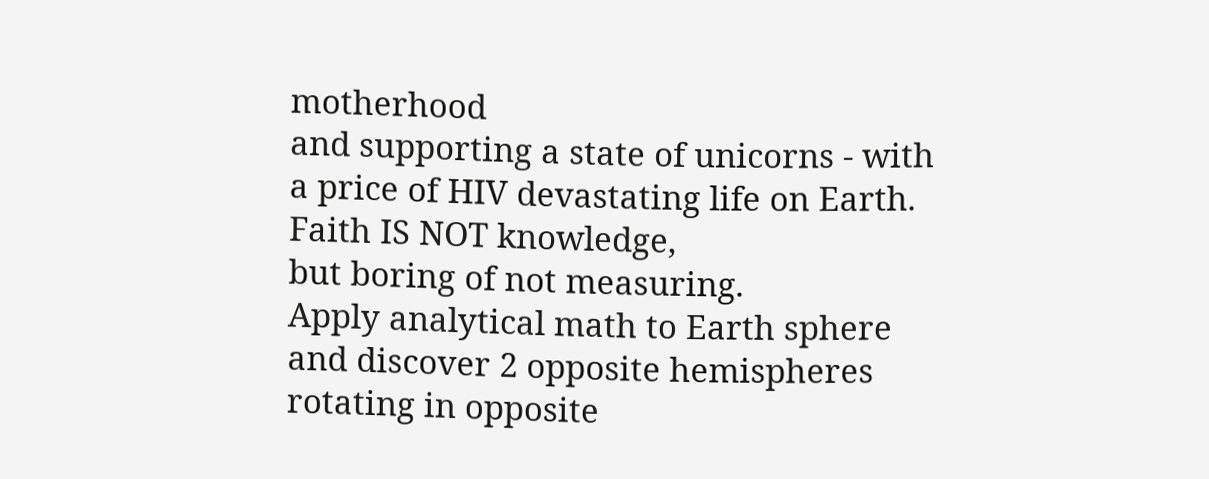motherhood
and supporting a state of unicorns - with
a price of HIV devastating life on Earth.
Faith IS NOT knowledge,
but boring of not measuring.
Apply analytical math to Earth sphere
and discover 2 opposite hemispheres
rotating in opposite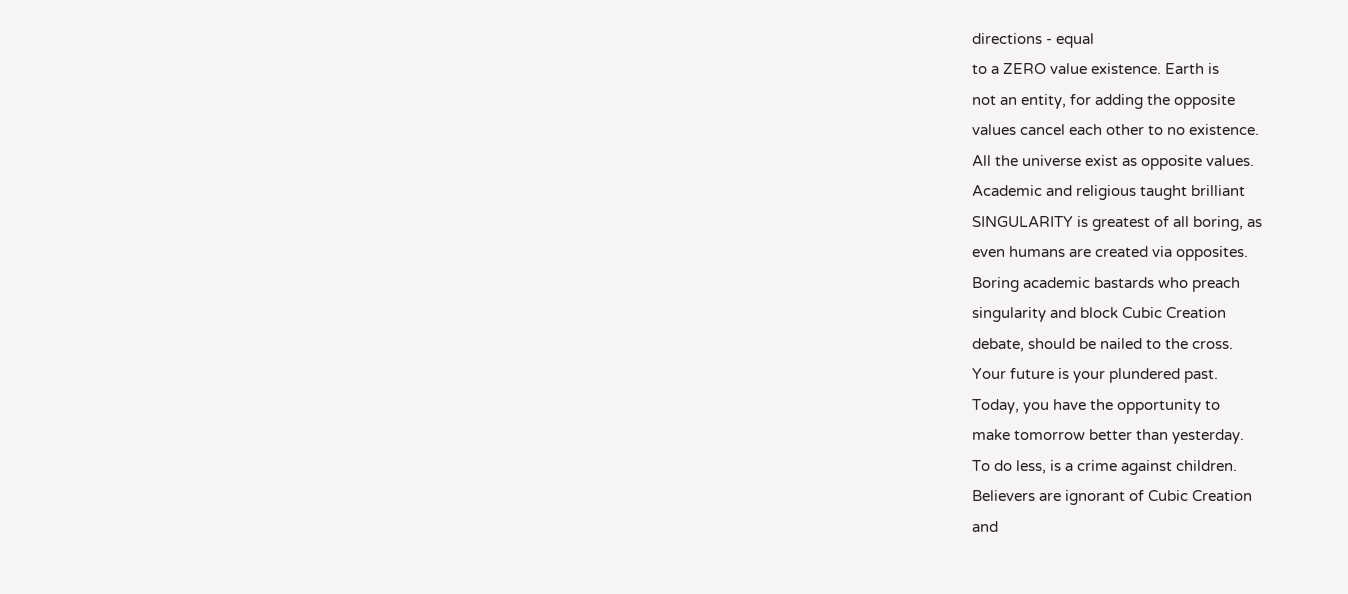directions - equal
to a ZERO value existence. Earth is
not an entity, for adding the opposite
values cancel each other to no existence.
All the universe exist as opposite values.
Academic and religious taught brilliant
SINGULARITY is greatest of all boring, as
even humans are created via opposites.
Boring academic bastards who preach
singularity and block Cubic Creation
debate, should be nailed to the cross.
Your future is your plundered past.
Today, you have the opportunity to
make tomorrow better than yesterday.
To do less, is a crime against children.
Believers are ignorant of Cubic Creation
and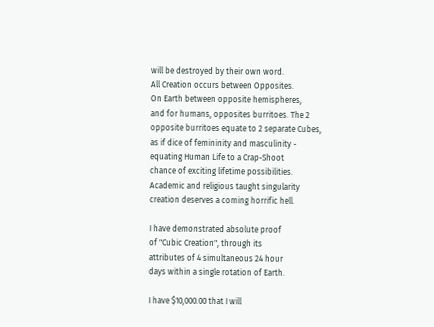will be destroyed by their own word.
All Creation occurs between Opposites.
On Earth between opposite hemispheres,
and for humans, opposites burritoes. The 2
opposite burritoes equate to 2 separate Cubes,
as if dice of femininity and masculinity -
equating Human Life to a Crap-Shoot
chance of exciting lifetime possibilities.
Academic and religious taught singularity
creation deserves a coming horrific hell.

I have demonstrated absolute proof
of "Cubic Creation", through its
attributes of 4 simultaneous 24 hour
days within a single rotation of Earth.

I have $10,000.00 that I will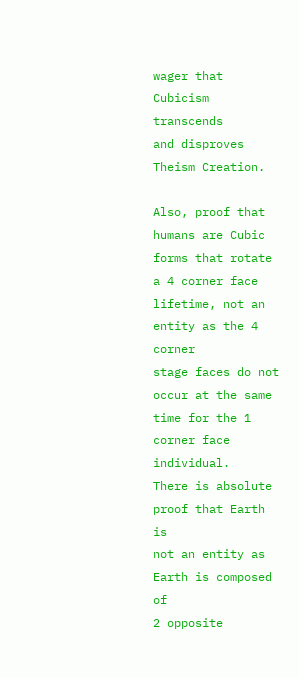wager that Cubicism transcends
and disproves Theism Creation.

Also, proof that humans are Cubic
forms that rotate a 4 corner face
lifetime, not an entity as the 4 corner
stage faces do not occur at the same
time for the 1 corner face individual.
There is absolute proof that Earth is
not an entity as Earth is composed of
2 opposite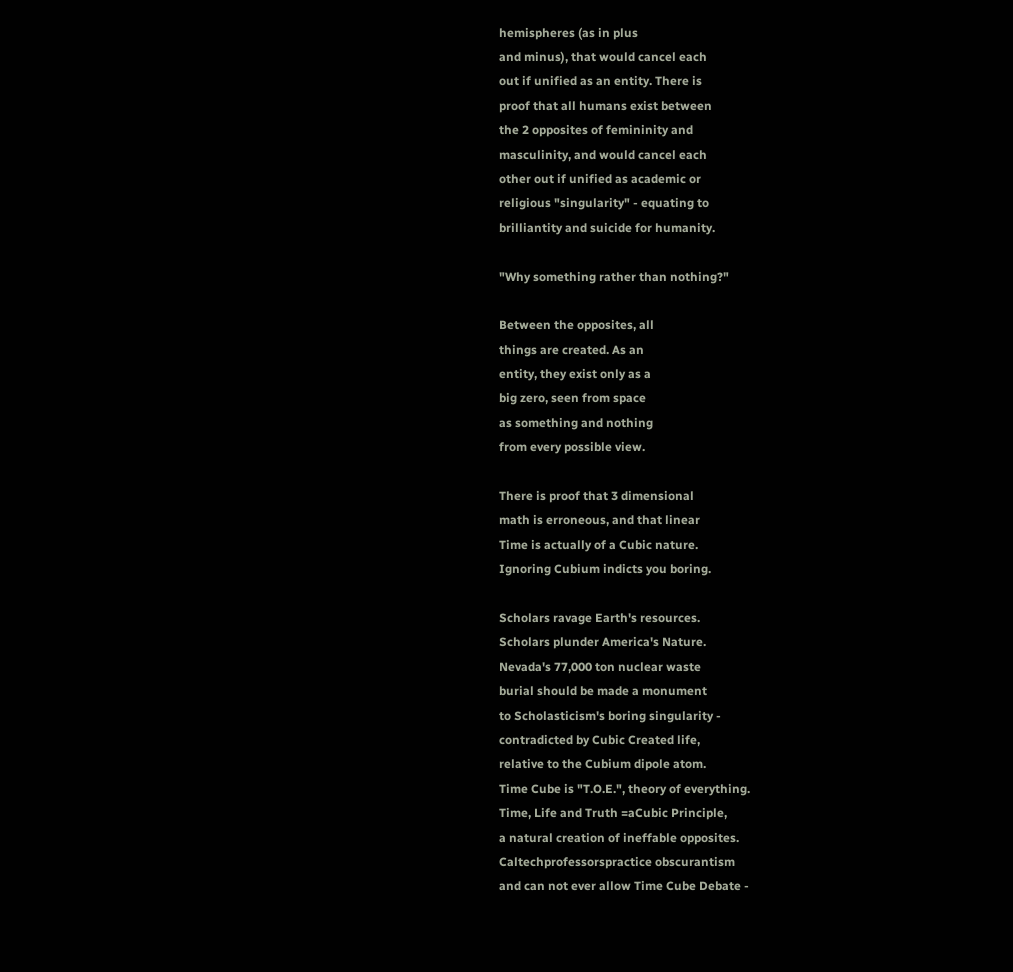hemispheres (as in plus
and minus), that would cancel each
out if unified as an entity. There is
proof that all humans exist between
the 2 opposites of femininity and
masculinity, and would cancel each
other out if unified as academic or
religious "singularity" - equating to
brilliantity and suicide for humanity.

"Why something rather than nothing?"

Between the opposites, all
things are created. As an
entity, they exist only as a
big zero, seen from space
as something and nothing
from every possible view.

There is proof that 3 dimensional
math is erroneous, and that linear
Time is actually of a Cubic nature.
Ignoring Cubium indicts you boring.

Scholars ravage Earth's resources.
Scholars plunder America's Nature.
Nevada's 77,000 ton nuclear waste
burial should be made a monument
to Scholasticism's boring singularity -
contradicted by Cubic Created life,
relative to the Cubium dipole atom.
Time Cube is "T.O.E.", theory of everything.
Time, Life and Truth =aCubic Principle,
a natural creation of ineffable opposites.
Caltechprofessorspractice obscurantism
and can not ever allow Time Cube Debate -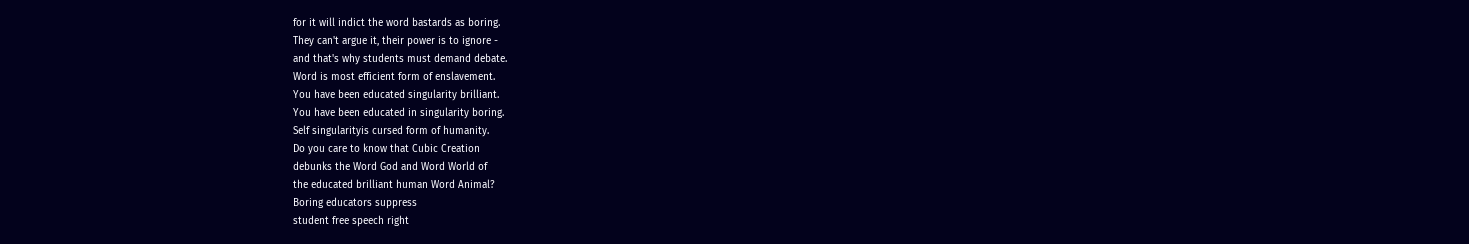for it will indict the word bastards as boring.
They can't argue it, their power is to ignore -
and that's why students must demand debate.
Word is most efficient form of enslavement.
You have been educated singularity brilliant.
You have been educated in singularity boring.
Self singularityis cursed form of humanity.
Do you care to know that Cubic Creation
debunks the Word God and Word World of
the educated brilliant human Word Animal?
Boring educators suppress
student free speech right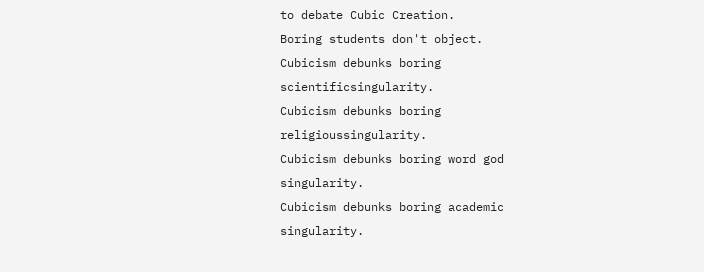to debate Cubic Creation.
Boring students don't object.
Cubicism debunks boring scientificsingularity.
Cubicism debunks boring religioussingularity.
Cubicism debunks boring word god singularity.
Cubicism debunks boring academic singularity.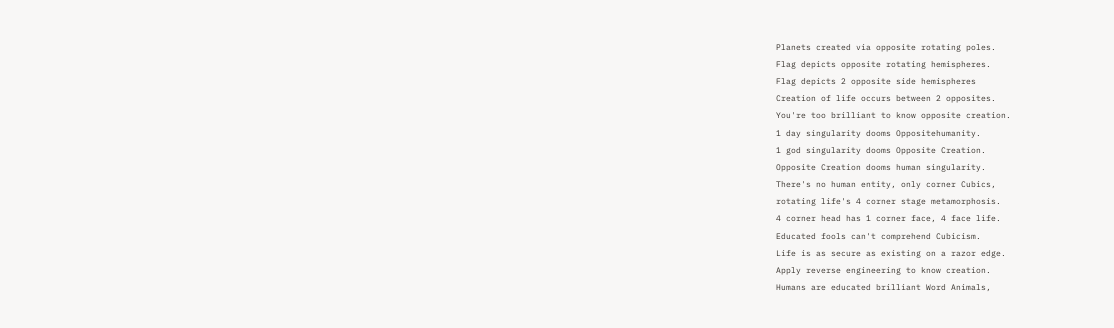Planets created via opposite rotating poles.
Flag depicts opposite rotating hemispheres.
Flag depicts 2 opposite side hemispheres
Creation of life occurs between 2 opposites.
You're too brilliant to know opposite creation.
1 day singularity dooms Oppositehumanity.
1 god singularity dooms Opposite Creation.
Opposite Creation dooms human singularity.
There's no human entity, only corner Cubics,
rotating life's 4 corner stage metamorphosis.
4 corner head has 1 corner face, 4 face life.
Educated fools can't comprehend Cubicism.
Life is as secure as existing on a razor edge.
Apply reverse engineering to know creation.
Humans are educated brilliant Word Animals,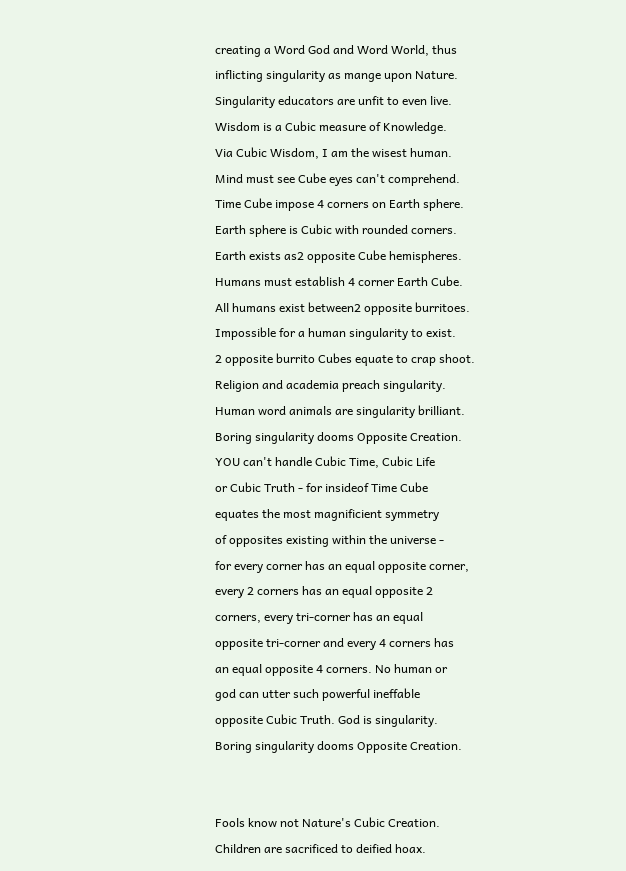creating a Word God and Word World, thus
inflicting singularity as mange upon Nature.
Singularity educators are unfit to even live.
Wisdom is a Cubic measure of Knowledge.
Via Cubic Wisdom, I am the wisest human.
Mind must see Cube eyes can't comprehend.
Time Cube impose 4 corners on Earth sphere.
Earth sphere is Cubic with rounded corners.
Earth exists as2 opposite Cube hemispheres.
Humans must establish 4 corner Earth Cube.
All humans exist between2 opposite burritoes.
Impossible for a human singularity to exist.
2 opposite burrito Cubes equate to crap shoot.
Religion and academia preach singularity.
Human word animals are singularity brilliant.
Boring singularity dooms Opposite Creation.
YOU can't handle Cubic Time, Cubic Life
or Cubic Truth - for insideof Time Cube
equates the most magnificient symmetry
of opposites existing within the universe -
for every corner has an equal opposite corner,
every 2 corners has an equal opposite 2
corners, every tri-corner has an equal
opposite tri-corner and every 4 corners has
an equal opposite 4 corners. No human or
god can utter such powerful ineffable
opposite Cubic Truth. God is singularity.
Boring singularity dooms Opposite Creation.


Fools know not Nature's Cubic Creation.
Children are sacrificed to deified hoax.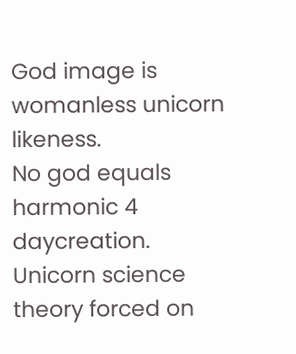God image is womanless unicorn likeness.
No god equals harmonic 4 daycreation.
Unicorn science theory forced on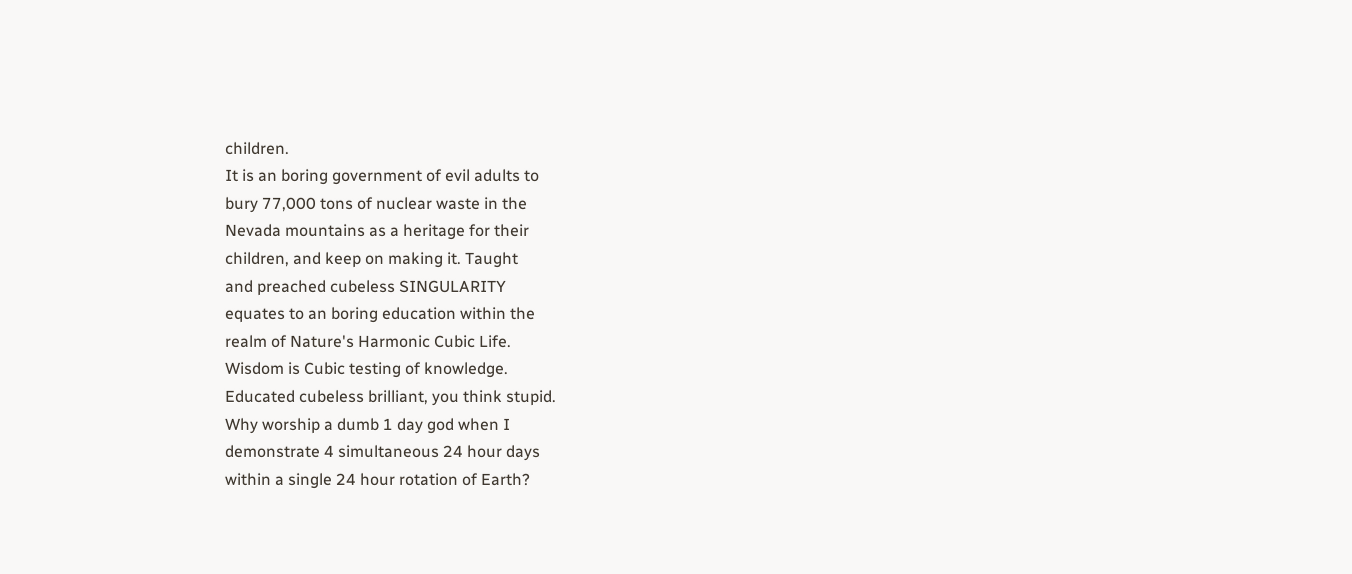children.
It is an boring government of evil adults to
bury 77,000 tons of nuclear waste in the
Nevada mountains as a heritage for their
children, and keep on making it. Taught
and preached cubeless SINGULARITY
equates to an boring education within the
realm of Nature's Harmonic Cubic Life.
Wisdom is Cubic testing of knowledge.
Educated cubeless brilliant, you think stupid.
Why worship a dumb 1 day god when I
demonstrate 4 simultaneous 24 hour days
within a single 24 hour rotation of Earth?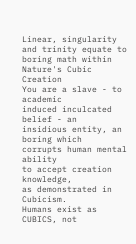Linear, singularity and trinity equate to
boring math within Nature's Cubic Creation
You are a slave - to academic
induced inculcated belief - an
insidious entity, an boring which
corrupts human mental ability
to accept creation knowledge,
as demonstrated in Cubicism.
Humans exist as CUBICS, not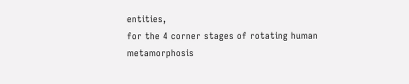entities,
for the 4 corner stages of rotating human
metamorphosis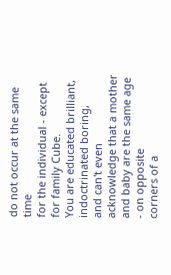do not occur at the same time
for the individual - except for family Cube.
You are educated brilliant, indoctrinated boring,
and can't even acknowledge that a mother
and baby are the same age - on opposite
corners of a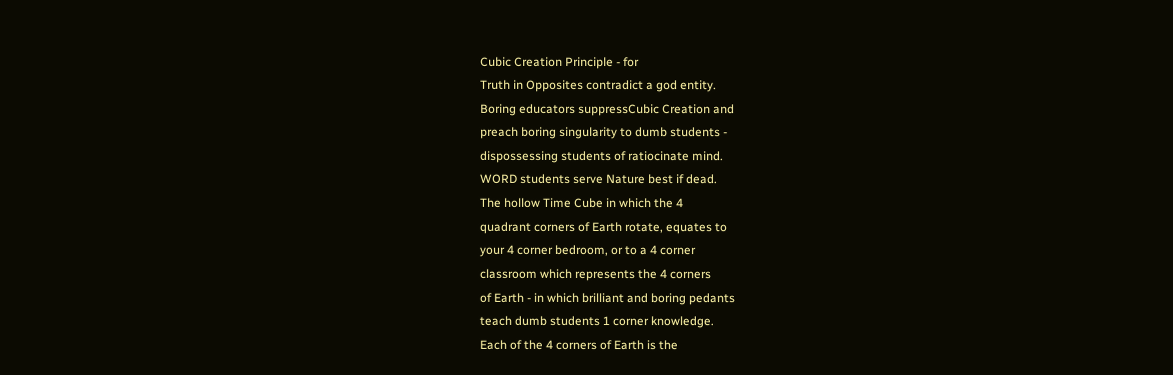Cubic Creation Principle - for
Truth in Opposites contradict a god entity.
Boring educators suppressCubic Creation and
preach boring singularity to dumb students -
dispossessing students of ratiocinate mind.
WORD students serve Nature best if dead.
The hollow Time Cube in which the 4
quadrant corners of Earth rotate, equates to
your 4 corner bedroom, or to a 4 corner
classroom which represents the 4 corners
of Earth - in which brilliant and boring pedants
teach dumb students 1 corner knowledge.
Each of the 4 corners of Earth is the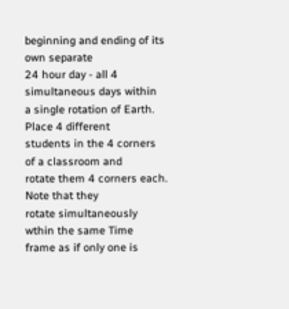beginning and ending of its own separate
24 hour day - all 4 simultaneous days within
a single rotation of Earth. Place 4 different
students in the 4 corners of a classroom and
rotate them 4 corners each. Note that they
rotate simultaneously wthin the same Time
frame as if only one is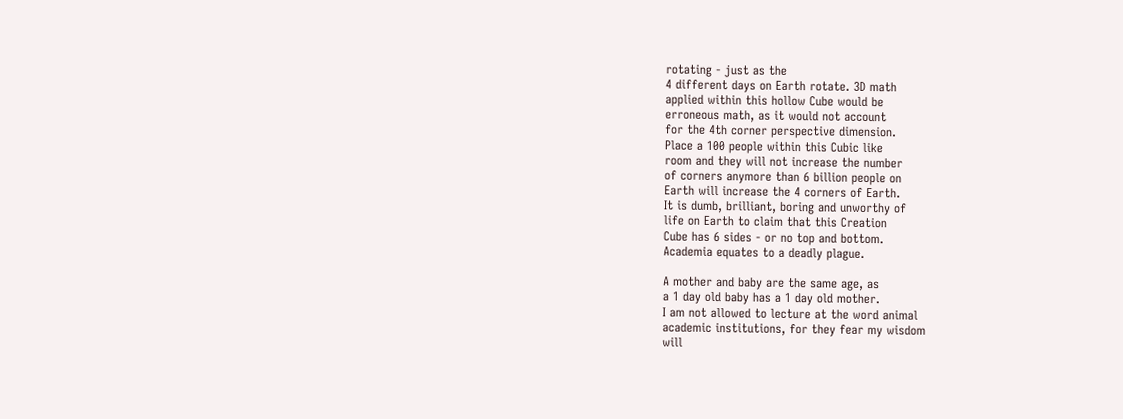rotating - just as the
4 different days on Earth rotate. 3D math
applied within this hollow Cube would be
erroneous math, as it would not account
for the 4th corner perspective dimension.
Place a 100 people within this Cubic like
room and they will not increase the number
of corners anymore than 6 billion people on
Earth will increase the 4 corners of Earth.
It is dumb, brilliant, boring and unworthy of
life on Earth to claim that this Creation
Cube has 6 sides - or no top and bottom.
Academia equates to a deadly plague.

A mother and baby are the same age, as
a 1 day old baby has a 1 day old mother.
I am not allowed to lecture at the word animal
academic institutions, for they fear my wisdom
will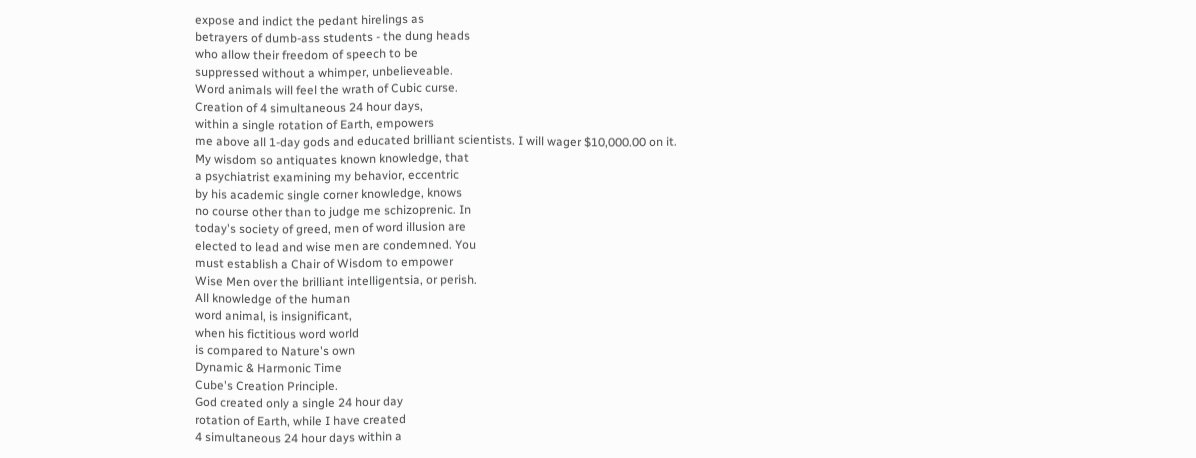expose and indict the pedant hirelings as
betrayers of dumb-ass students - the dung heads
who allow their freedom of speech to be
suppressed without a whimper, unbelieveable.
Word animals will feel the wrath of Cubic curse.
Creation of 4 simultaneous 24 hour days,
within a single rotation of Earth, empowers
me above all 1-day gods and educated brilliant scientists. I will wager $10,000.00 on it.
My wisdom so antiquates known knowledge, that
a psychiatrist examining my behavior, eccentric
by his academic single corner knowledge, knows
no course other than to judge me schizoprenic. In
today's society of greed, men of word illusion are
elected to lead and wise men are condemned. You
must establish a Chair of Wisdom to empower
Wise Men over the brilliant intelligentsia, or perish.
All knowledge of the human
word animal, is insignificant,
when his fictitious word world
is compared to Nature's own
Dynamic & Harmonic Time
Cube's Creation Principle.
God created only a single 24 hour day
rotation of Earth, while I have created
4 simultaneous 24 hour days within a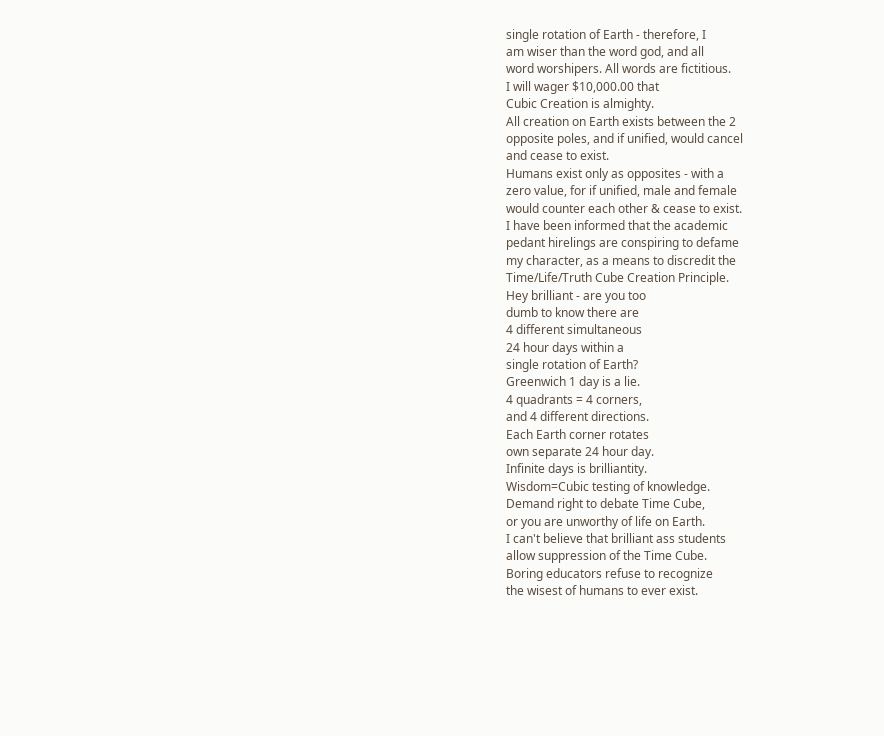single rotation of Earth - therefore, I
am wiser than the word god, and all
word worshipers. All words are fictitious.
I will wager $10,000.00 that
Cubic Creation is almighty.
All creation on Earth exists between the 2
opposite poles, and if unified, would cancel
and cease to exist.
Humans exist only as opposites - with a
zero value, for if unified, male and female
would counter each other & cease to exist.
I have been informed that the academic
pedant hirelings are conspiring to defame
my character, as a means to discredit the
Time/Life/Truth Cube Creation Principle.
Hey brilliant - are you too
dumb to know there are
4 different simultaneous
24 hour days within a
single rotation of Earth?
Greenwich 1 day is a lie.
4 quadrants = 4 corners,
and 4 different directions.
Each Earth corner rotates
own separate 24 hour day.
Infinite days is brilliantity.
Wisdom=Cubic testing of knowledge.
Demand right to debate Time Cube,
or you are unworthy of life on Earth.
I can't believe that brilliant ass students
allow suppression of the Time Cube.
Boring educators refuse to recognize
the wisest of humans to ever exist.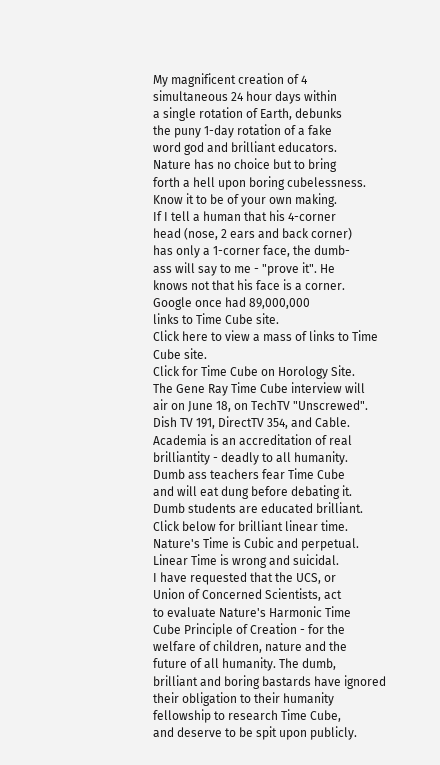My magnificent creation of 4
simultaneous 24 hour days within
a single rotation of Earth, debunks
the puny 1-day rotation of a fake
word god and brilliant educators.
Nature has no choice but to bring
forth a hell upon boring cubelessness.
Know it to be of your own making.
If I tell a human that his 4-corner
head (nose, 2 ears and back corner)
has only a 1-corner face, the dumb-
ass will say to me - "prove it". He
knows not that his face is a corner.
Google once had 89,000,000
links to Time Cube site.
Click here to view a mass of links to Time Cube site.
Click for Time Cube on Horology Site.
The Gene Ray Time Cube interview will
air on June 18, on TechTV "Unscrewed".
Dish TV 191, DirectTV 354, and Cable.
Academia is an accreditation of real
brilliantity - deadly to all humanity.
Dumb ass teachers fear Time Cube
and will eat dung before debating it.
Dumb students are educated brilliant.
Click below for brilliant linear time.
Nature's Time is Cubic and perpetual.
Linear Time is wrong and suicidal.
I have requested that the UCS, or
Union of Concerned Scientists, act
to evaluate Nature's Harmonic Time
Cube Principle of Creation - for the
welfare of children, nature and the
future of all humanity. The dumb,
brilliant and boring bastards have ignored
their obligation to their humanity
fellowship to research Time Cube,
and deserve to be spit upon publicly.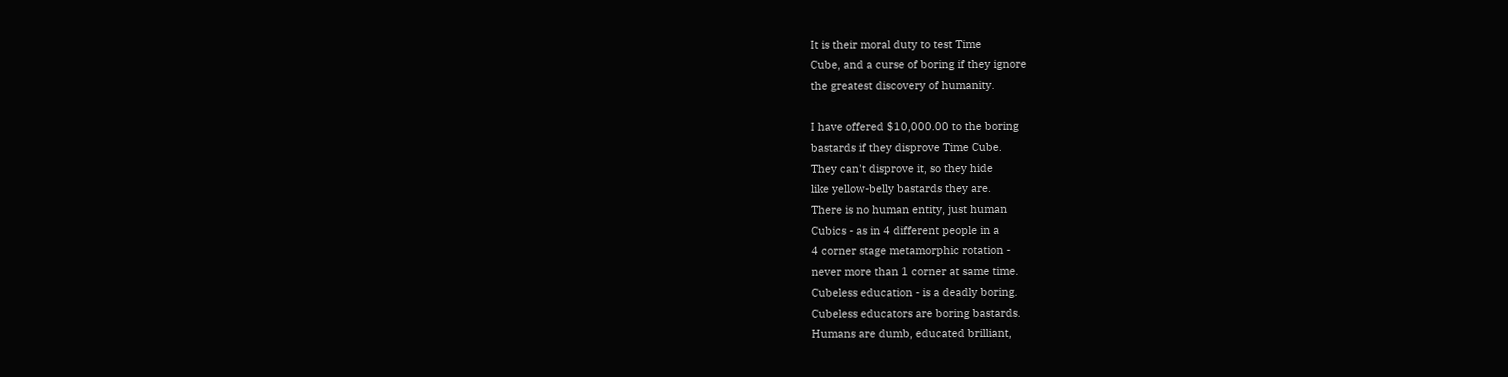It is their moral duty to test Time
Cube, and a curse of boring if they ignore
the greatest discovery of humanity.

I have offered $10,000.00 to the boring
bastards if they disprove Time Cube.
They can't disprove it, so they hide
like yellow-belly bastards they are.
There is no human entity, just human
Cubics - as in 4 different people in a
4 corner stage metamorphic rotation -
never more than 1 corner at same time.
Cubeless education - is a deadly boring.
Cubeless educators are boring bastards.
Humans are dumb, educated brilliant,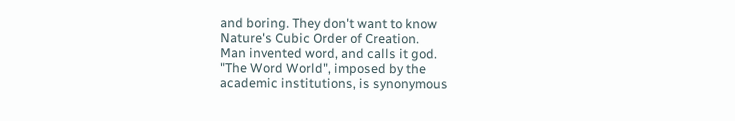and boring. They don't want to know
Nature's Cubic Order of Creation.
Man invented word, and calls it god.
"The Word World", imposed by the
academic institutions, is synonymous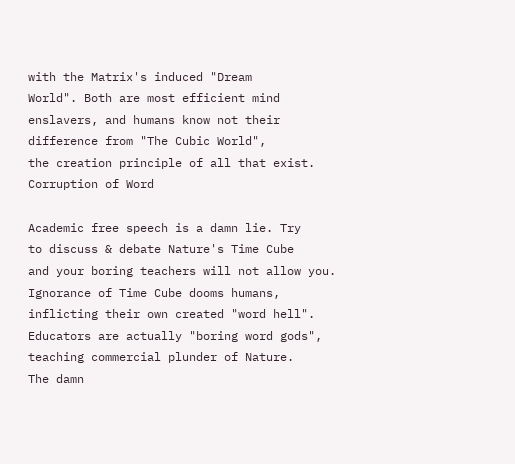with the Matrix's induced "Dream
World". Both are most efficient mind
enslavers, and humans know not their
difference from "The Cubic World",
the creation principle of all that exist.
Corruption of Word

Academic free speech is a damn lie. Try
to discuss & debate Nature's Time Cube
and your boring teachers will not allow you.
Ignorance of Time Cube dooms humans,
inflicting their own created "word hell".
Educators are actually "boring word gods",
teaching commercial plunder of Nature.
The damn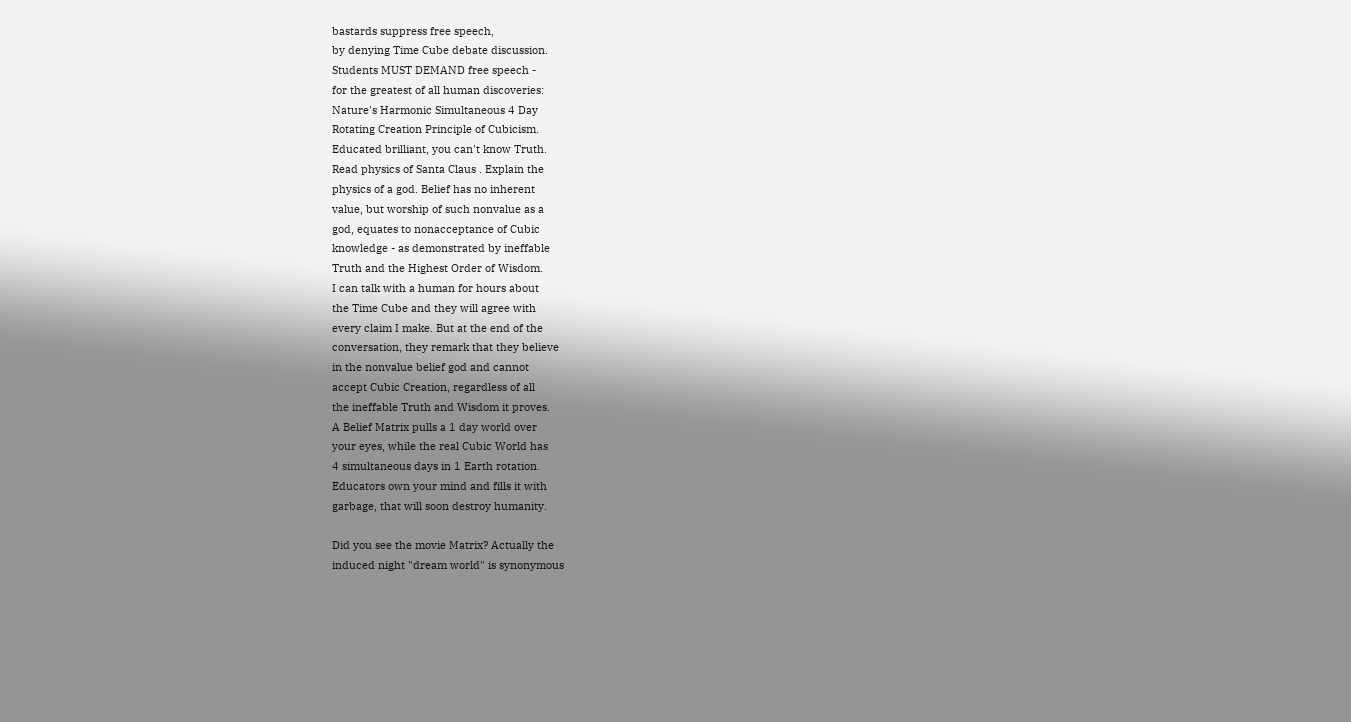bastards suppress free speech,
by denying Time Cube debate discussion.
Students MUST DEMAND free speech -
for the greatest of all human discoveries:
Nature's Harmonic Simultaneous 4 Day
Rotating Creation Principle of Cubicism.
Educated brilliant, you can't know Truth.
Read physics of Santa Claus . Explain the
physics of a god. Belief has no inherent
value, but worship of such nonvalue as a
god, equates to nonacceptance of Cubic
knowledge - as demonstrated by ineffable
Truth and the Highest Order of Wisdom.
I can talk with a human for hours about
the Time Cube and they will agree with
every claim I make. But at the end of the
conversation, they remark that they believe
in the nonvalue belief god and cannot
accept Cubic Creation, regardless of all
the ineffable Truth and Wisdom it proves.
A Belief Matrix pulls a 1 day world over
your eyes, while the real Cubic World has
4 simultaneous days in 1 Earth rotation.
Educators own your mind and fills it with
garbage, that will soon destroy humanity.

Did you see the movie Matrix? Actually the
induced night "dream world" is synonymous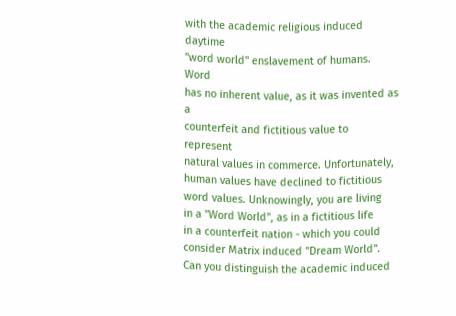with the academic religious induced daytime
"word world" enslavement of humans. Word
has no inherent value, as it was invented as a
counterfeit and fictitious value to represent
natural values in commerce. Unfortunately,
human values have declined to fictitious
word values. Unknowingly, you are living
in a "Word World", as in a fictitious life
in a counterfeit nation - which you could
consider Matrix induced "Dream World".
Can you distinguish the academic induced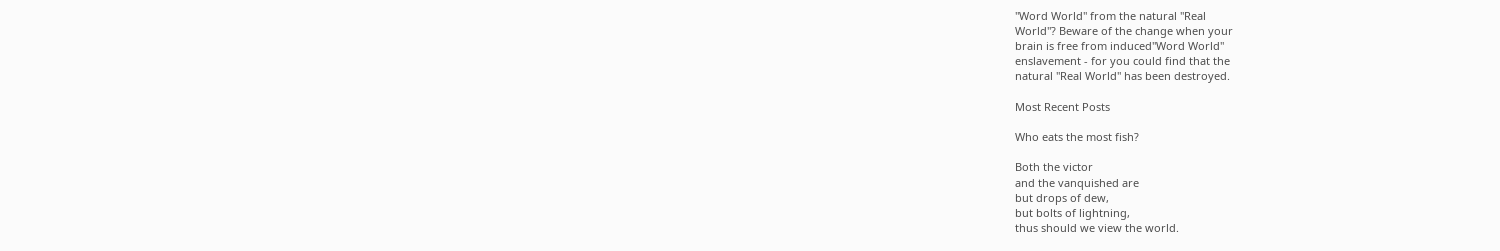"Word World" from the natural "Real
World"? Beware of the change when your
brain is free from induced"Word World"
enslavement - for you could find that the
natural "Real World" has been destroyed.

Most Recent Posts

Who eats the most fish?

Both the victor
and the vanquished are
but drops of dew,
but bolts of lightning,
thus should we view the world.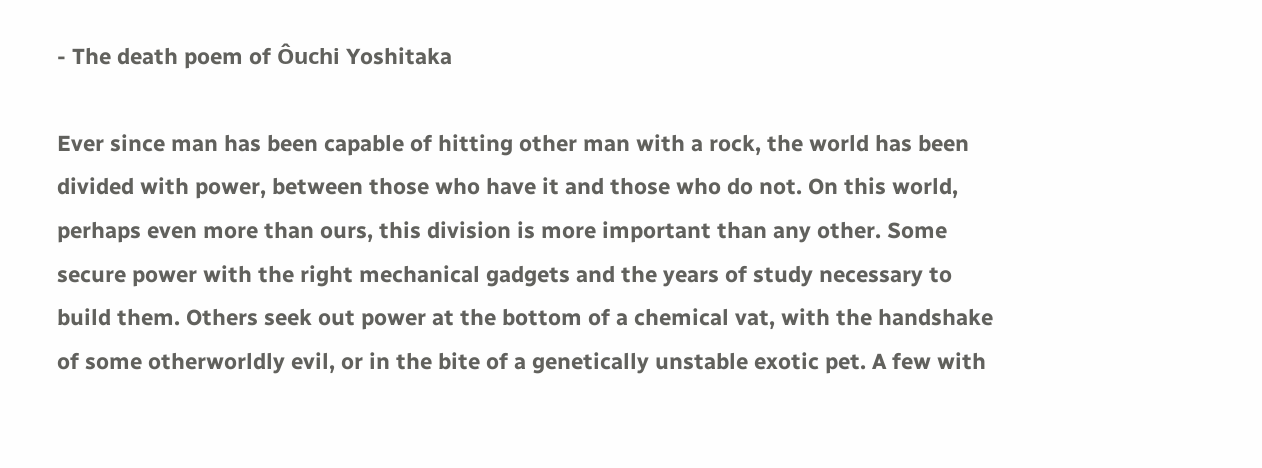- The death poem of Ôuchi Yoshitaka

Ever since man has been capable of hitting other man with a rock, the world has been divided with power, between those who have it and those who do not. On this world, perhaps even more than ours, this division is more important than any other. Some secure power with the right mechanical gadgets and the years of study necessary to build them. Others seek out power at the bottom of a chemical vat, with the handshake of some otherworldly evil, or in the bite of a genetically unstable exotic pet. A few with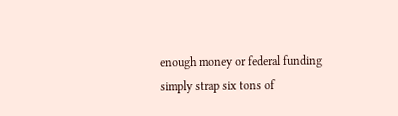enough money or federal funding simply strap six tons of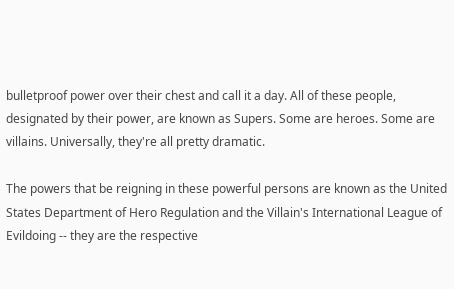bulletproof power over their chest and call it a day. All of these people, designated by their power, are known as Supers. Some are heroes. Some are villains. Universally, they're all pretty dramatic.

The powers that be reigning in these powerful persons are known as the United States Department of Hero Regulation and the Villain's International League of Evildoing -- they are the respective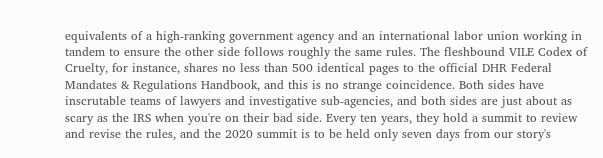equivalents of a high-ranking government agency and an international labor union working in tandem to ensure the other side follows roughly the same rules. The fleshbound VILE Codex of Cruelty, for instance, shares no less than 500 identical pages to the official DHR Federal Mandates & Regulations Handbook, and this is no strange coincidence. Both sides have inscrutable teams of lawyers and investigative sub-agencies, and both sides are just about as scary as the IRS when you're on their bad side. Every ten years, they hold a summit to review and revise the rules, and the 2020 summit is to be held only seven days from our story's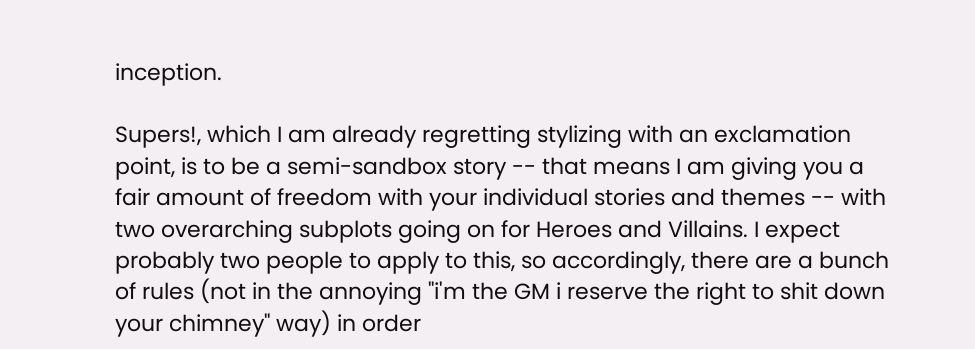inception.

Supers!, which I am already regretting stylizing with an exclamation point, is to be a semi-sandbox story -- that means I am giving you a fair amount of freedom with your individual stories and themes -- with two overarching subplots going on for Heroes and Villains. I expect probably two people to apply to this, so accordingly, there are a bunch of rules (not in the annoying "i'm the GM i reserve the right to shit down your chimney" way) in order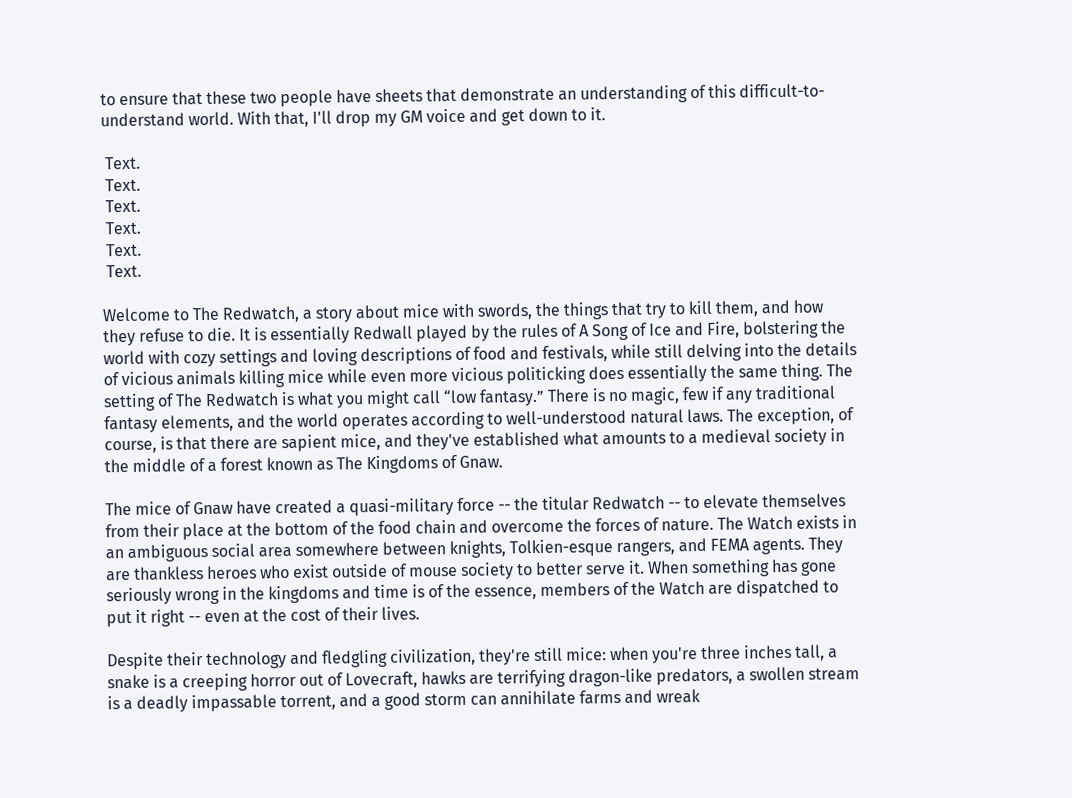to ensure that these two people have sheets that demonstrate an understanding of this difficult-to-understand world. With that, I'll drop my GM voice and get down to it.

 Text.
 Text.
 Text.
 Text.
 Text.
 Text.

Welcome to The Redwatch, a story about mice with swords, the things that try to kill them, and how they refuse to die. It is essentially Redwall played by the rules of A Song of Ice and Fire, bolstering the world with cozy settings and loving descriptions of food and festivals, while still delving into the details of vicious animals killing mice while even more vicious politicking does essentially the same thing. The setting of The Redwatch is what you might call “low fantasy.” There is no magic, few if any traditional fantasy elements, and the world operates according to well-understood natural laws. The exception, of course, is that there are sapient mice, and they've established what amounts to a medieval society in the middle of a forest known as The Kingdoms of Gnaw.

The mice of Gnaw have created a quasi-military force -- the titular Redwatch -- to elevate themselves from their place at the bottom of the food chain and overcome the forces of nature. The Watch exists in an ambiguous social area somewhere between knights, Tolkien-esque rangers, and FEMA agents. They are thankless heroes who exist outside of mouse society to better serve it. When something has gone seriously wrong in the kingdoms and time is of the essence, members of the Watch are dispatched to put it right -- even at the cost of their lives.

Despite their technology and fledgling civilization, they're still mice: when you're three inches tall, a snake is a creeping horror out of Lovecraft, hawks are terrifying dragon-like predators, a swollen stream is a deadly impassable torrent, and a good storm can annihilate farms and wreak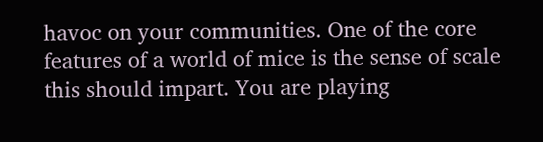havoc on your communities. One of the core features of a world of mice is the sense of scale this should impart. You are playing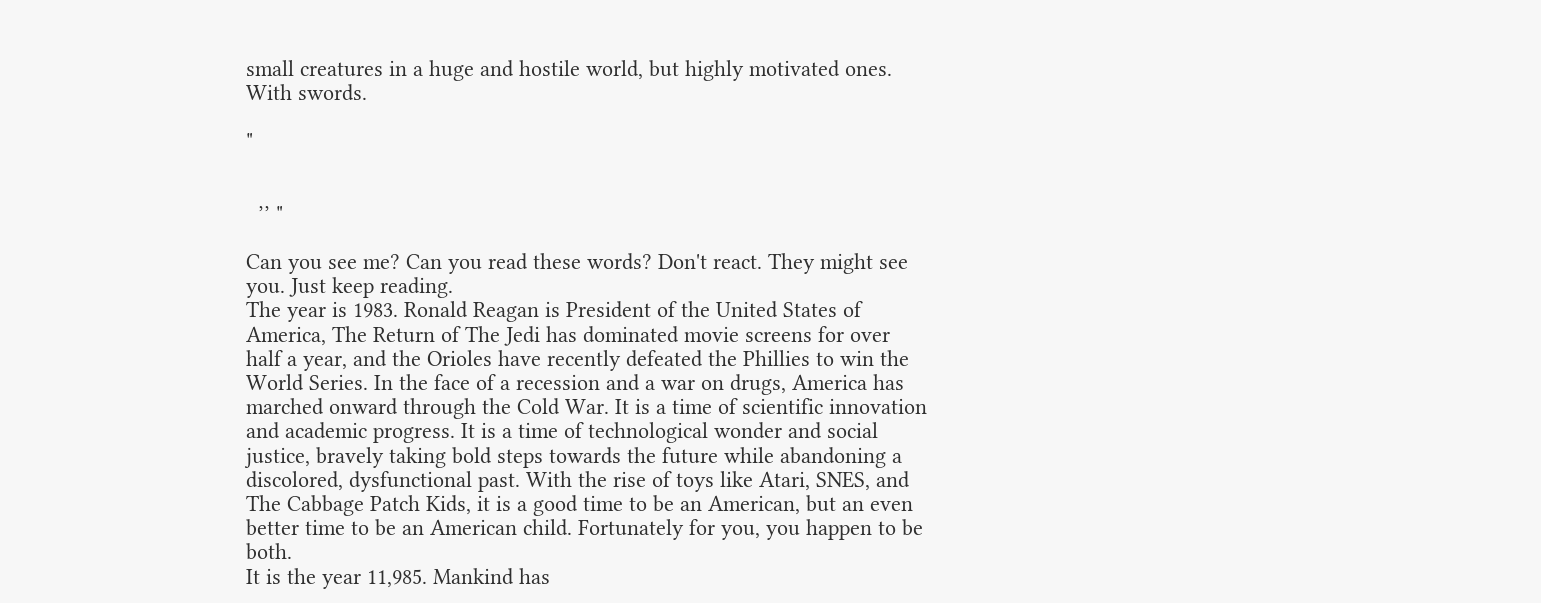small creatures in a huge and hostile world, but highly motivated ones. With swords.

"


  ’’ "

Can you see me? Can you read these words? Don't react. They might see you. Just keep reading.
The year is 1983. Ronald Reagan is President of the United States of America, The Return of The Jedi has dominated movie screens for over half a year, and the Orioles have recently defeated the Phillies to win the World Series. In the face of a recession and a war on drugs, America has marched onward through the Cold War. It is a time of scientific innovation and academic progress. It is a time of technological wonder and social justice, bravely taking bold steps towards the future while abandoning a discolored, dysfunctional past. With the rise of toys like Atari, SNES, and The Cabbage Patch Kids, it is a good time to be an American, but an even better time to be an American child. Fortunately for you, you happen to be both.
It is the year 11,985. Mankind has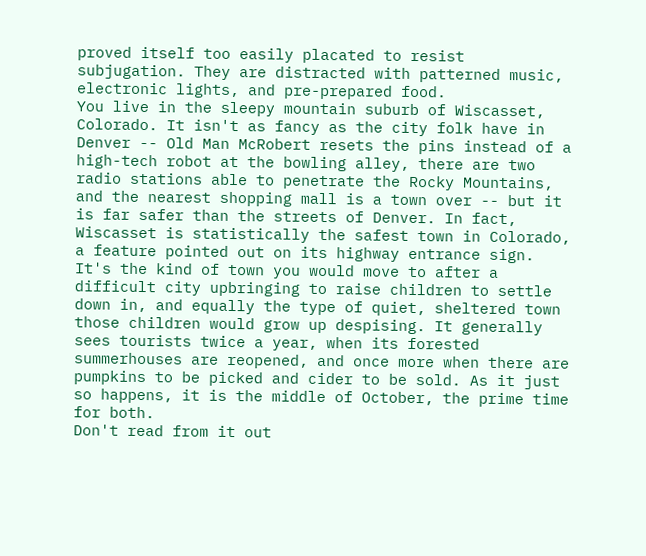proved itself too easily placated to resist subjugation. They are distracted with patterned music, electronic lights, and pre-prepared food.
You live in the sleepy mountain suburb of Wiscasset, Colorado. It isn't as fancy as the city folk have in Denver -- Old Man McRobert resets the pins instead of a high-tech robot at the bowling alley, there are two radio stations able to penetrate the Rocky Mountains, and the nearest shopping mall is a town over -- but it is far safer than the streets of Denver. In fact, Wiscasset is statistically the safest town in Colorado, a feature pointed out on its highway entrance sign. It's the kind of town you would move to after a difficult city upbringing to raise children to settle down in, and equally the type of quiet, sheltered town those children would grow up despising. It generally sees tourists twice a year, when its forested summerhouses are reopened, and once more when there are pumpkins to be picked and cider to be sold. As it just so happens, it is the middle of October, the prime time for both.
Don't read from it out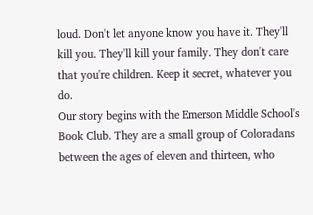loud. Don't let anyone know you have it. They'll kill you. They'll kill your family. They don't care that you're children. Keep it secret, whatever you do.
Our story begins with the Emerson Middle School's Book Club. They are a small group of Coloradans between the ages of eleven and thirteen, who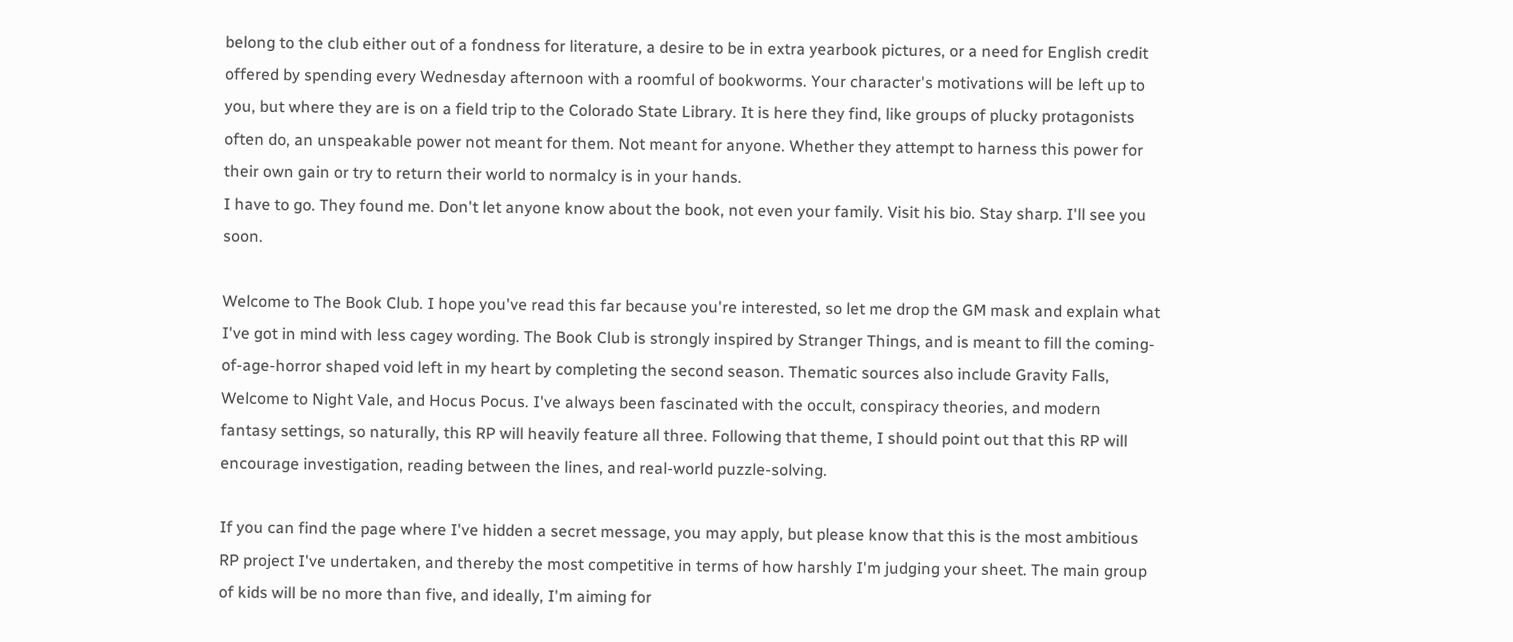belong to the club either out of a fondness for literature, a desire to be in extra yearbook pictures, or a need for English credit offered by spending every Wednesday afternoon with a roomful of bookworms. Your character's motivations will be left up to you, but where they are is on a field trip to the Colorado State Library. It is here they find, like groups of plucky protagonists often do, an unspeakable power not meant for them. Not meant for anyone. Whether they attempt to harness this power for their own gain or try to return their world to normalcy is in your hands.
I have to go. They found me. Don't let anyone know about the book, not even your family. Visit his bio. Stay sharp. I'll see you soon.

Welcome to The Book Club. I hope you've read this far because you're interested, so let me drop the GM mask and explain what I've got in mind with less cagey wording. The Book Club is strongly inspired by Stranger Things, and is meant to fill the coming-of-age-horror shaped void left in my heart by completing the second season. Thematic sources also include Gravity Falls, Welcome to Night Vale, and Hocus Pocus. I've always been fascinated with the occult, conspiracy theories, and modern fantasy settings, so naturally, this RP will heavily feature all three. Following that theme, I should point out that this RP will encourage investigation, reading between the lines, and real-world puzzle-solving.

If you can find the page where I've hidden a secret message, you may apply, but please know that this is the most ambitious RP project I've undertaken, and thereby the most competitive in terms of how harshly I'm judging your sheet. The main group of kids will be no more than five, and ideally, I'm aiming for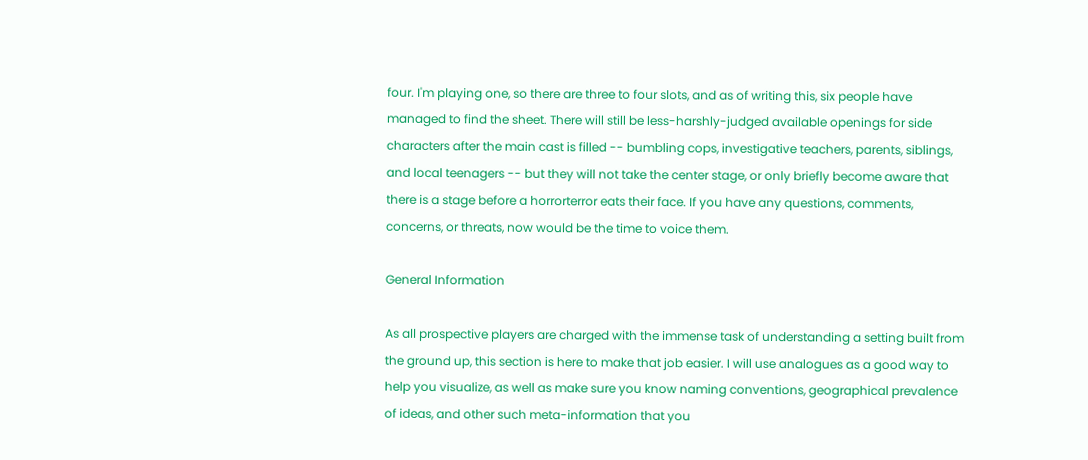four. I'm playing one, so there are three to four slots, and as of writing this, six people have managed to find the sheet. There will still be less-harshly-judged available openings for side characters after the main cast is filled -- bumbling cops, investigative teachers, parents, siblings, and local teenagers -- but they will not take the center stage, or only briefly become aware that there is a stage before a horrorterror eats their face. If you have any questions, comments, concerns, or threats, now would be the time to voice them.

General Information

As all prospective players are charged with the immense task of understanding a setting built from the ground up, this section is here to make that job easier. I will use analogues as a good way to help you visualize, as well as make sure you know naming conventions, geographical prevalence of ideas, and other such meta-information that you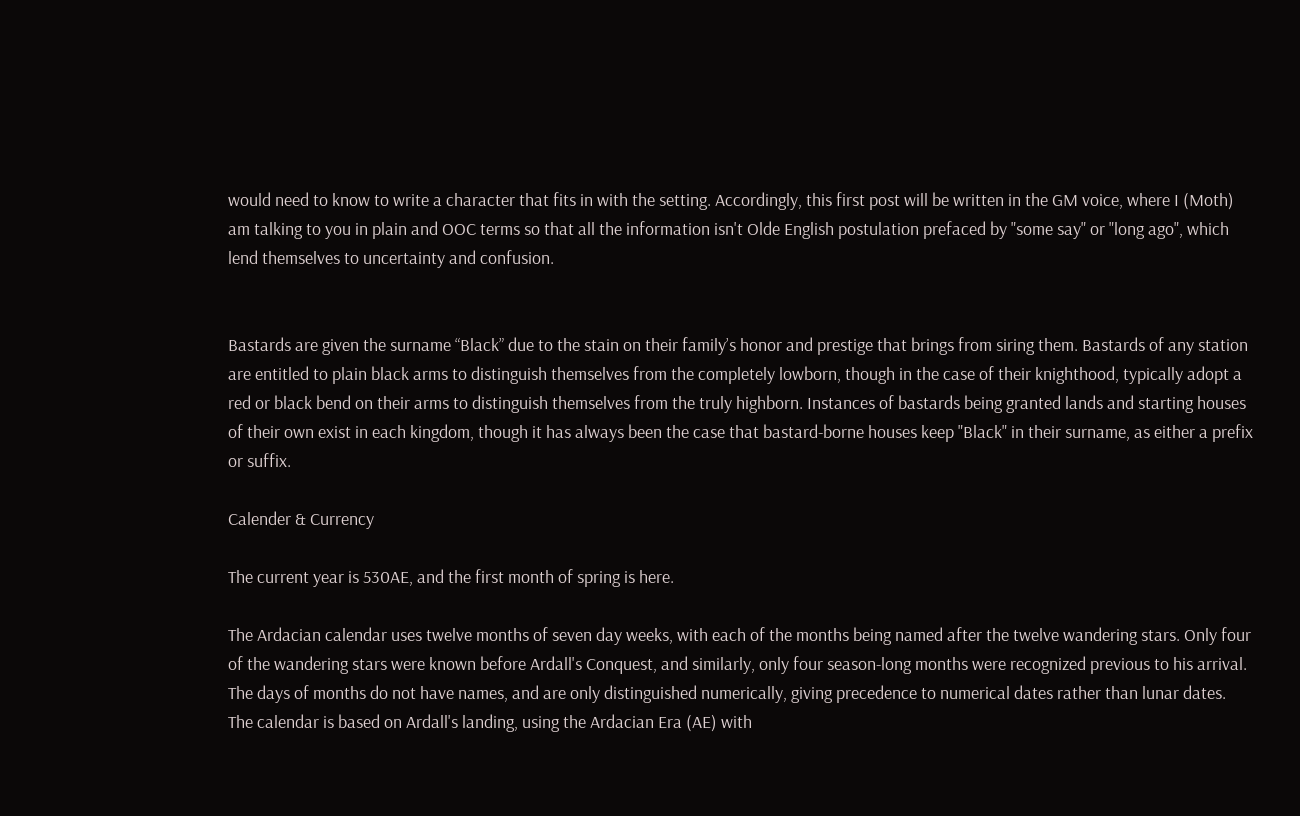would need to know to write a character that fits in with the setting. Accordingly, this first post will be written in the GM voice, where I (Moth) am talking to you in plain and OOC terms so that all the information isn't Olde English postulation prefaced by "some say" or "long ago", which lend themselves to uncertainty and confusion.


Bastards are given the surname “Black” due to the stain on their family’s honor and prestige that brings from siring them. Bastards of any station are entitled to plain black arms to distinguish themselves from the completely lowborn, though in the case of their knighthood, typically adopt a red or black bend on their arms to distinguish themselves from the truly highborn. Instances of bastards being granted lands and starting houses of their own exist in each kingdom, though it has always been the case that bastard-borne houses keep "Black" in their surname, as either a prefix or suffix.

Calender & Currency

The current year is 530AE, and the first month of spring is here.

The Ardacian calendar uses twelve months of seven day weeks, with each of the months being named after the twelve wandering stars. Only four of the wandering stars were known before Ardall's Conquest, and similarly, only four season-long months were recognized previous to his arrival. The days of months do not have names, and are only distinguished numerically, giving precedence to numerical dates rather than lunar dates. The calendar is based on Ardall's landing, using the Ardacian Era (AE) with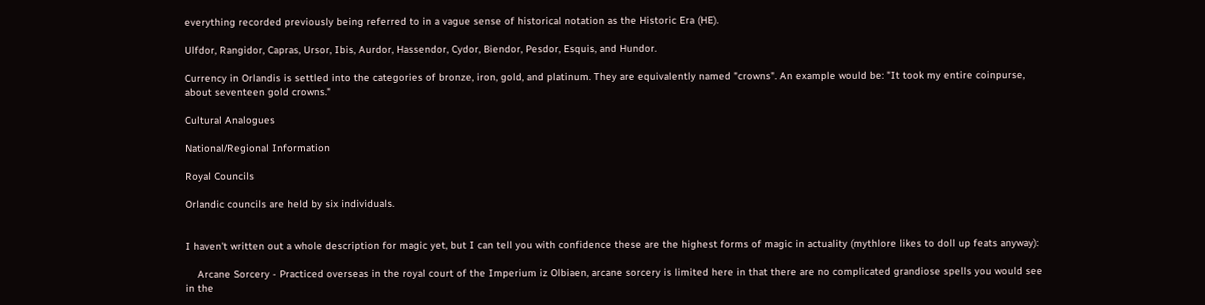everything recorded previously being referred to in a vague sense of historical notation as the Historic Era (HE).

Ulfdor, Rangidor, Capras, Ursor, Ibis, Aurdor, Hassendor, Cydor, Biendor, Pesdor, Esquis, and Hundor.

Currency in Orlandis is settled into the categories of bronze, iron, gold, and platinum. They are equivalently named "crowns". An example would be: "It took my entire coinpurse, about seventeen gold crowns."

Cultural Analogues

National/Regional Information

Royal Councils

Orlandic councils are held by six individuals.


I haven't written out a whole description for magic yet, but I can tell you with confidence these are the highest forms of magic in actuality (mythlore likes to doll up feats anyway):

    Arcane Sorcery - Practiced overseas in the royal court of the Imperium iz Olbiaen, arcane sorcery is limited here in that there are no complicated grandiose spells you would see in the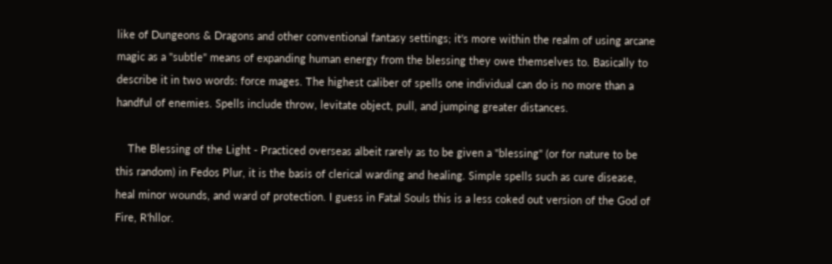like of Dungeons & Dragons and other conventional fantasy settings; it's more within the realm of using arcane magic as a "subtle" means of expanding human energy from the blessing they owe themselves to. Basically to describe it in two words: force mages. The highest caliber of spells one individual can do is no more than a handful of enemies. Spells include throw, levitate object, pull, and jumping greater distances.

    The Blessing of the Light - Practiced overseas albeit rarely as to be given a "blessing" (or for nature to be this random) in Fedos Plur, it is the basis of clerical warding and healing. Simple spells such as cure disease, heal minor wounds, and ward of protection. I guess in Fatal Souls this is a less coked out version of the God of Fire, R'hllor.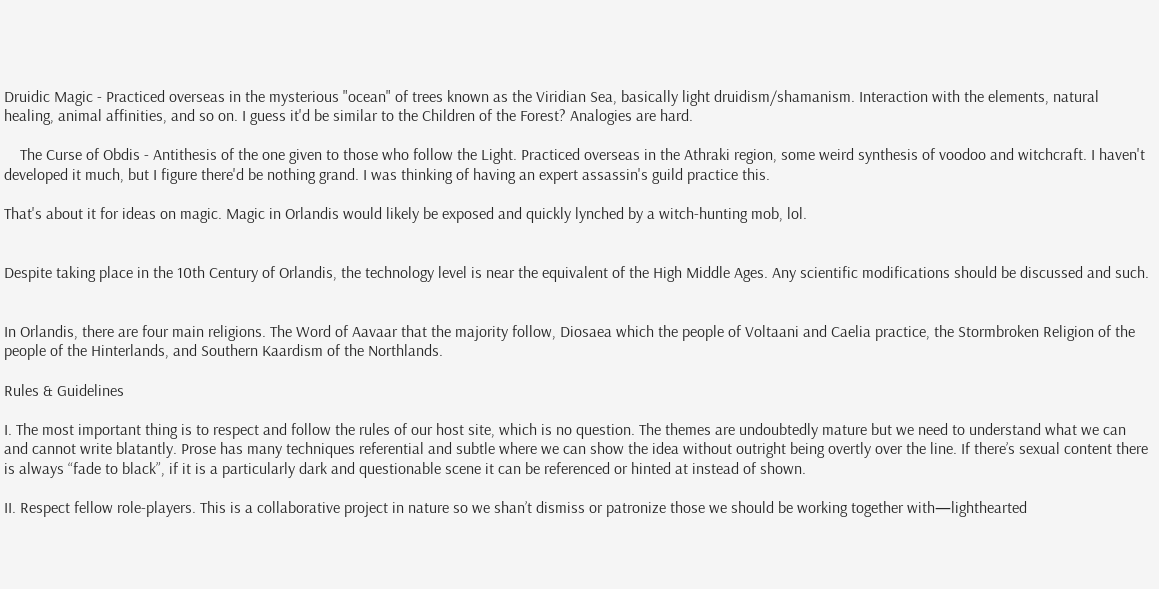Druidic Magic - Practiced overseas in the mysterious "ocean" of trees known as the Viridian Sea, basically light druidism/shamanism. Interaction with the elements, natural healing, animal affinities, and so on. I guess it'd be similar to the Children of the Forest? Analogies are hard.

    The Curse of Obdis - Antithesis of the one given to those who follow the Light. Practiced overseas in the Athraki region, some weird synthesis of voodoo and witchcraft. I haven't developed it much, but I figure there'd be nothing grand. I was thinking of having an expert assassin's guild practice this.

That's about it for ideas on magic. Magic in Orlandis would likely be exposed and quickly lynched by a witch-hunting mob, lol.


Despite taking place in the 10th Century of Orlandis, the technology level is near the equivalent of the High Middle Ages. Any scientific modifications should be discussed and such.


In Orlandis, there are four main religions. The Word of Aavaar that the majority follow, Diosaea which the people of Voltaani and Caelia practice, the Stormbroken Religion of the people of the Hinterlands, and Southern Kaardism of the Northlands.

Rules & Guidelines

I. The most important thing is to respect and follow the rules of our host site, which is no question. The themes are undoubtedly mature but we need to understand what we can and cannot write blatantly. Prose has many techniques referential and subtle where we can show the idea without outright being overtly over the line. If there’s sexual content there is always “fade to black”, if it is a particularly dark and questionable scene it can be referenced or hinted at instead of shown.

II. Respect fellow role-players. This is a collaborative project in nature so we shan’t dismiss or patronize those we should be working together with—lighthearted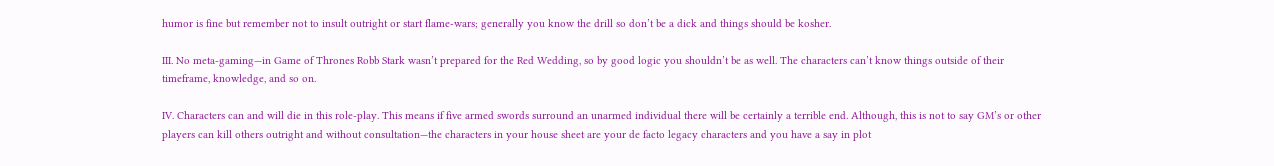humor is fine but remember not to insult outright or start flame-wars; generally you know the drill so don’t be a dick and things should be kosher.

III. No meta-gaming—in Game of Thrones Robb Stark wasn’t prepared for the Red Wedding, so by good logic you shouldn’t be as well. The characters can’t know things outside of their timeframe, knowledge, and so on.

IV. Characters can and will die in this role-play. This means if five armed swords surround an unarmed individual there will be certainly a terrible end. Although, this is not to say GM’s or other players can kill others outright and without consultation—the characters in your house sheet are your de facto legacy characters and you have a say in plot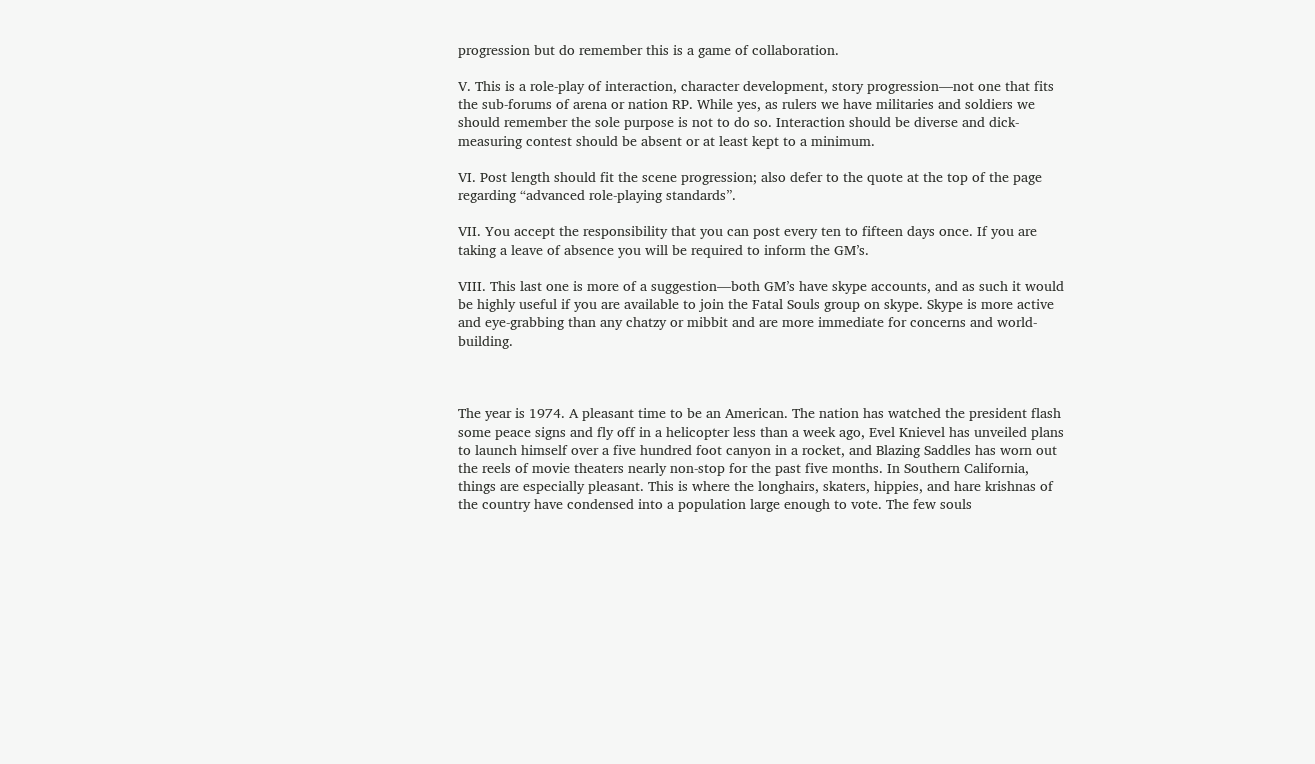progression but do remember this is a game of collaboration.

V. This is a role-play of interaction, character development, story progression—not one that fits the sub-forums of arena or nation RP. While yes, as rulers we have militaries and soldiers we should remember the sole purpose is not to do so. Interaction should be diverse and dick-measuring contest should be absent or at least kept to a minimum.

VI. Post length should fit the scene progression; also defer to the quote at the top of the page regarding “advanced role-playing standards”.

VII. You accept the responsibility that you can post every ten to fifteen days once. If you are taking a leave of absence you will be required to inform the GM’s.

VIII. This last one is more of a suggestion—both GM’s have skype accounts, and as such it would be highly useful if you are available to join the Fatal Souls group on skype. Skype is more active and eye-grabbing than any chatzy or mibbit and are more immediate for concerns and world-building.



The year is 1974. A pleasant time to be an American. The nation has watched the president flash some peace signs and fly off in a helicopter less than a week ago, Evel Knievel has unveiled plans to launch himself over a five hundred foot canyon in a rocket, and Blazing Saddles has worn out the reels of movie theaters nearly non-stop for the past five months. In Southern California, things are especially pleasant. This is where the longhairs, skaters, hippies, and hare krishnas of the country have condensed into a population large enough to vote. The few souls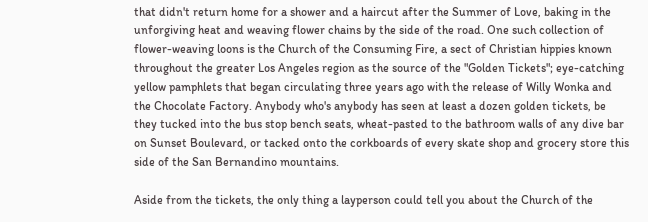that didn't return home for a shower and a haircut after the Summer of Love, baking in the unforgiving heat and weaving flower chains by the side of the road. One such collection of flower-weaving loons is the Church of the Consuming Fire, a sect of Christian hippies known throughout the greater Los Angeles region as the source of the "Golden Tickets"; eye-catching yellow pamphlets that began circulating three years ago with the release of Willy Wonka and the Chocolate Factory. Anybody who's anybody has seen at least a dozen golden tickets, be they tucked into the bus stop bench seats, wheat-pasted to the bathroom walls of any dive bar on Sunset Boulevard, or tacked onto the corkboards of every skate shop and grocery store this side of the San Bernandino mountains.

Aside from the tickets, the only thing a layperson could tell you about the Church of the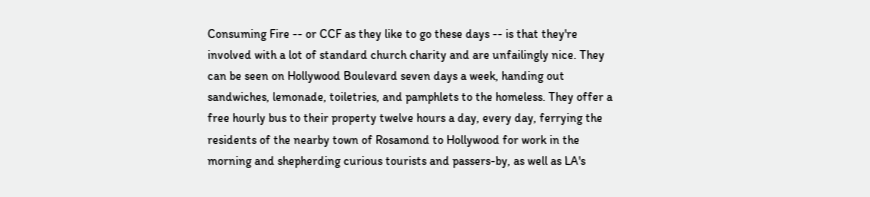Consuming Fire -- or CCF as they like to go these days -- is that they're involved with a lot of standard church charity and are unfailingly nice. They can be seen on Hollywood Boulevard seven days a week, handing out sandwiches, lemonade, toiletries, and pamphlets to the homeless. They offer a free hourly bus to their property twelve hours a day, every day, ferrying the residents of the nearby town of Rosamond to Hollywood for work in the morning and shepherding curious tourists and passers-by, as well as LA's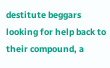destitute beggars looking for help back to their compound, a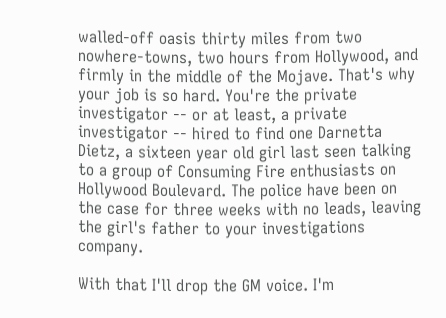walled-off oasis thirty miles from two nowhere-towns, two hours from Hollywood, and firmly in the middle of the Mojave. That's why your job is so hard. You're the private investigator -- or at least, a private investigator -- hired to find one Darnetta Dietz, a sixteen year old girl last seen talking to a group of Consuming Fire enthusiasts on Hollywood Boulevard. The police have been on the case for three weeks with no leads, leaving the girl's father to your investigations company.

With that I'll drop the GM voice. I'm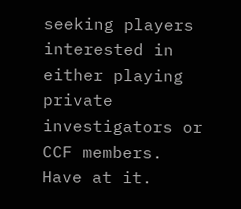seeking players interested in either playing private investigators or CCF members. Have at it.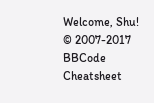Welcome, Shu!
© 2007-2017
BBCode Cheatsheet